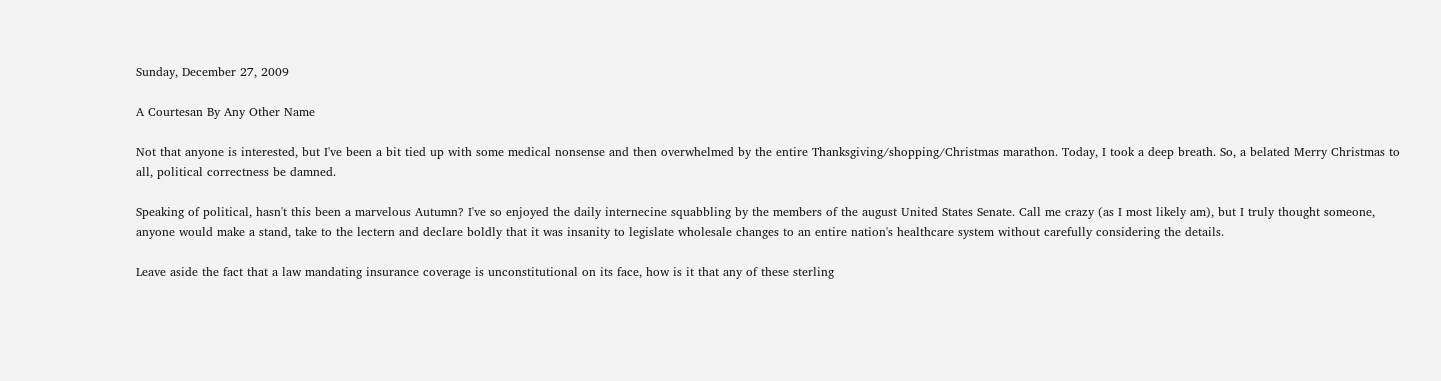Sunday, December 27, 2009

A Courtesan By Any Other Name

Not that anyone is interested, but I've been a bit tied up with some medical nonsense and then overwhelmed by the entire Thanksgiving/shopping/Christmas marathon. Today, I took a deep breath. So, a belated Merry Christmas to all, political correctness be damned.

Speaking of political, hasn't this been a marvelous Autumn? I've so enjoyed the daily internecine squabbling by the members of the august United States Senate. Call me crazy (as I most likely am), but I truly thought someone, anyone would make a stand, take to the lectern and declare boldly that it was insanity to legislate wholesale changes to an entire nation's healthcare system without carefully considering the details.

Leave aside the fact that a law mandating insurance coverage is unconstitutional on its face, how is it that any of these sterling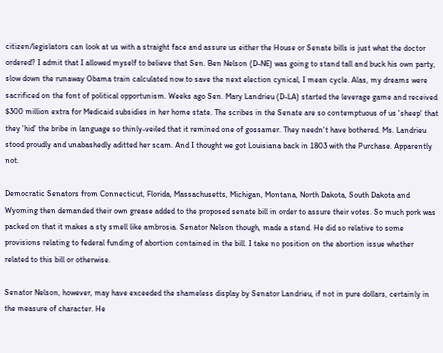citizen/legislators can look at us with a straight face and assure us either the House or Senate bills is just what the doctor ordered? I admit that I allowed myself to believe that Sen. Ben Nelson (D-NE) was going to stand tall and buck his own party, slow down the runaway Obama train calculated now to save the next election cynical, I mean cycle. Alas, my dreams were sacrificed on the font of political opportunism. Weeks ago Sen. Mary Landrieu (D-LA) started the leverage game and received $300 million extra for Medicaid subsidies in her home state. The scribes in the Senate are so contemptuous of us 'sheep' that they 'hid' the bribe in language so thinly-veiled that it remined one of gossamer. They needn't have bothered. Ms. Landrieu stood proudly and unabashedly aditted her scam. And I thought we got Louisiana back in 1803 with the Purchase. Apparently not.

Democratic Senators from Connecticut, Florida, Massachusetts, Michigan, Montana, North Dakota, South Dakota and Wyoming then demanded their own grease added to the proposed senate bill in order to assure their votes. So much pork was packed on that it makes a sty smell like ambrosia. Senator Nelson though, made a stand. He did so relative to some provisions relating to federal funding of abortion contained in the bill. I take no position on the abortion issue whether related to this bill or otherwise.

Senator Nelson, however, may have exceeded the shameless display by Senator Landrieu, if not in pure dollars, certainly in the measure of character. He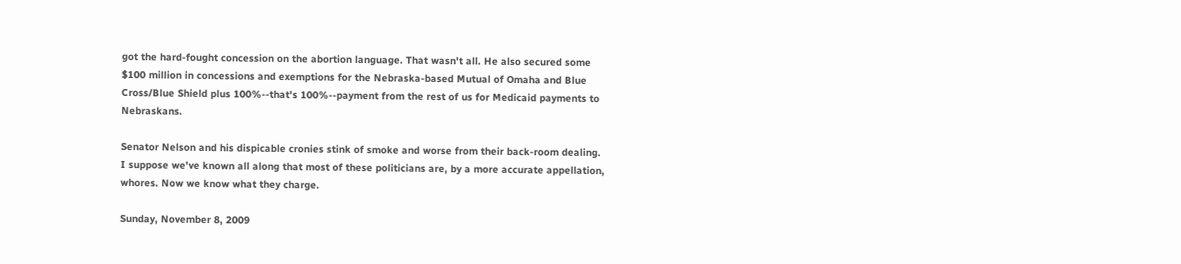got the hard-fought concession on the abortion language. That wasn't all. He also secured some $100 million in concessions and exemptions for the Nebraska-based Mutual of Omaha and Blue Cross/Blue Shield plus 100%--that's 100%--payment from the rest of us for Medicaid payments to Nebraskans.

Senator Nelson and his dispicable cronies stink of smoke and worse from their back-room dealing. I suppose we've known all along that most of these politicians are, by a more accurate appellation, whores. Now we know what they charge.

Sunday, November 8, 2009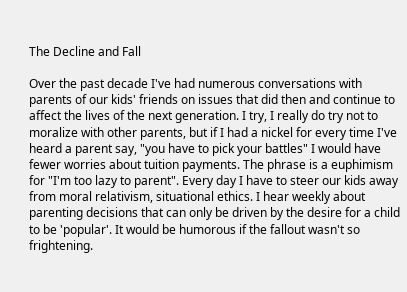The Decline and Fall

Over the past decade I've had numerous conversations with parents of our kids' friends on issues that did then and continue to affect the lives of the next generation. I try, I really do try not to moralize with other parents, but if I had a nickel for every time I've heard a parent say, "you have to pick your battles" I would have fewer worries about tuition payments. The phrase is a euphimism for "I'm too lazy to parent". Every day I have to steer our kids away from moral relativism, situational ethics. I hear weekly about parenting decisions that can only be driven by the desire for a child to be 'popular'. It would be humorous if the fallout wasn't so frightening.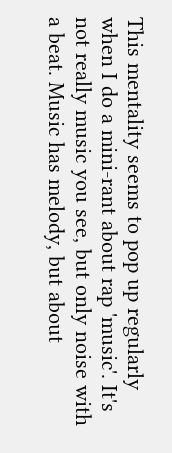This mentality seems to pop up regularly when I do a mini-rant about rap 'music'. It's not really music you see, but only noise with a beat. Music has melody, but about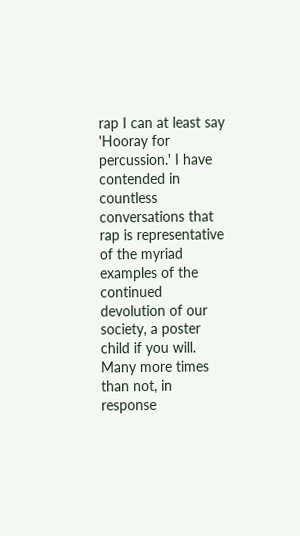rap I can at least say 'Hooray for percussion.' I have contended in countless conversations that rap is representative of the myriad examples of the continued devolution of our society, a poster child if you will. Many more times than not, in response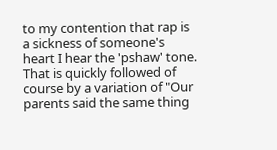to my contention that rap is a sickness of someone's heart I hear the 'pshaw' tone. That is quickly followed of course by a variation of "Our parents said the same thing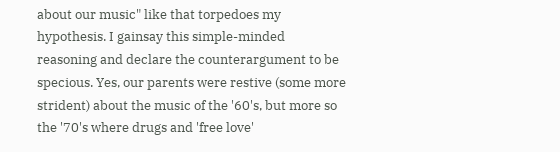about our music" like that torpedoes my hypothesis. I gainsay this simple-minded reasoning and declare the counterargument to be specious. Yes, our parents were restive (some more strident) about the music of the '60's, but more so the '70's where drugs and 'free love'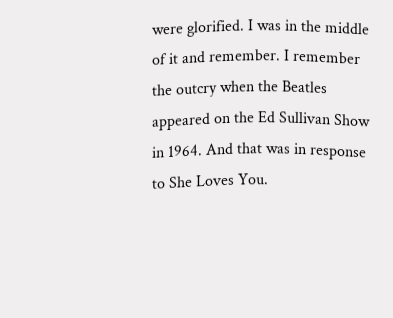were glorified. I was in the middle of it and remember. I remember the outcry when the Beatles appeared on the Ed Sullivan Show in 1964. And that was in response to She Loves You.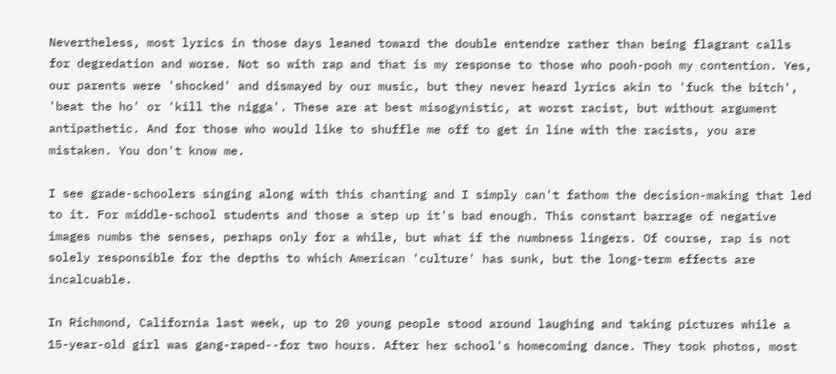Nevertheless, most lyrics in those days leaned toward the double entendre rather than being flagrant calls for degredation and worse. Not so with rap and that is my response to those who pooh-pooh my contention. Yes, our parents were 'shocked' and dismayed by our music, but they never heard lyrics akin to 'fuck the bitch', 'beat the ho' or 'kill the nigga'. These are at best misogynistic, at worst racist, but without argument antipathetic. And for those who would like to shuffle me off to get in line with the racists, you are mistaken. You don't know me.

I see grade-schoolers singing along with this chanting and I simply can't fathom the decision-making that led to it. For middle-school students and those a step up it's bad enough. This constant barrage of negative images numbs the senses, perhaps only for a while, but what if the numbness lingers. Of course, rap is not solely responsible for the depths to which American 'culture' has sunk, but the long-term effects are incalcuable.

In Richmond, California last week, up to 20 young people stood around laughing and taking pictures while a 15-year-old girl was gang-raped--for two hours. After her school's homecoming dance. They took photos, most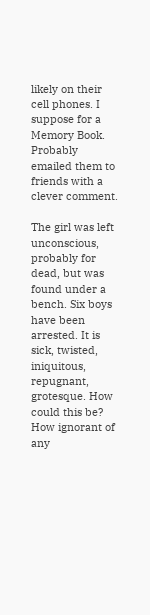likely on their cell phones. I suppose for a Memory Book. Probably emailed them to friends with a clever comment.

The girl was left unconscious, probably for dead, but was found under a bench. Six boys have been arrested. It is sick, twisted, iniquitous, repugnant, grotesque. How could this be? How ignorant of any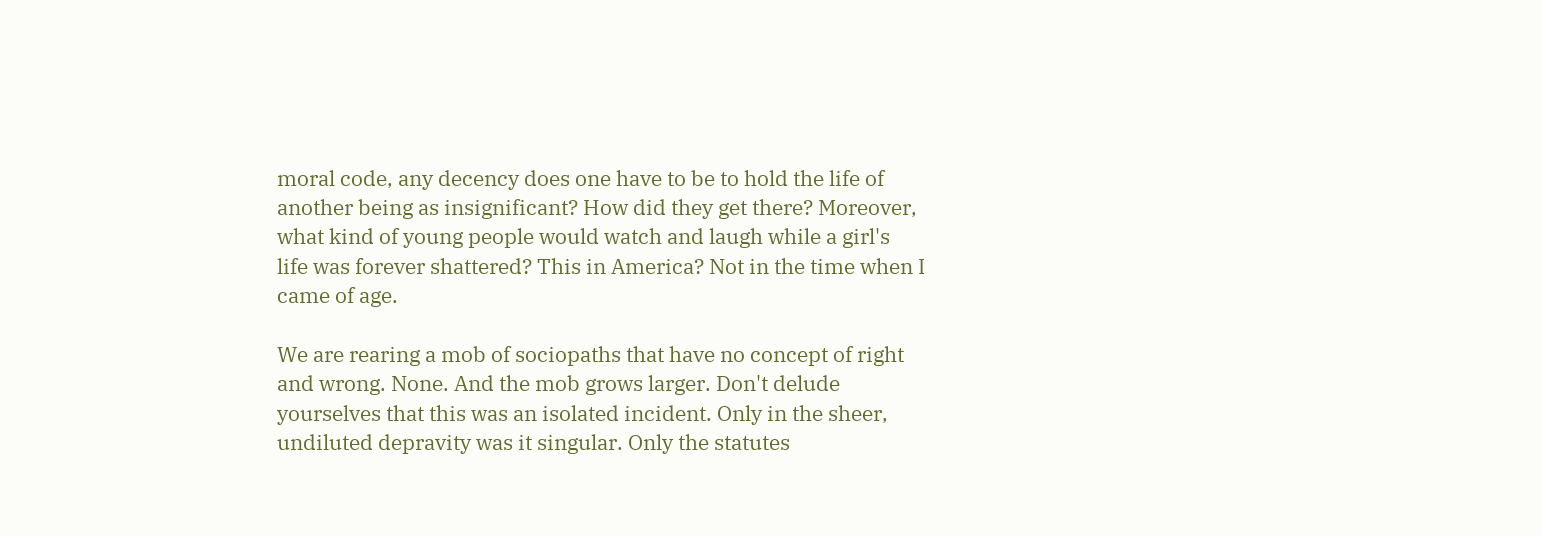moral code, any decency does one have to be to hold the life of another being as insignificant? How did they get there? Moreover, what kind of young people would watch and laugh while a girl's life was forever shattered? This in America? Not in the time when I came of age.

We are rearing a mob of sociopaths that have no concept of right and wrong. None. And the mob grows larger. Don't delude yourselves that this was an isolated incident. Only in the sheer, undiluted depravity was it singular. Only the statutes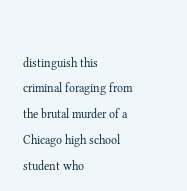distinguish this criminal foraging from the brutal murder of a Chicago high school student who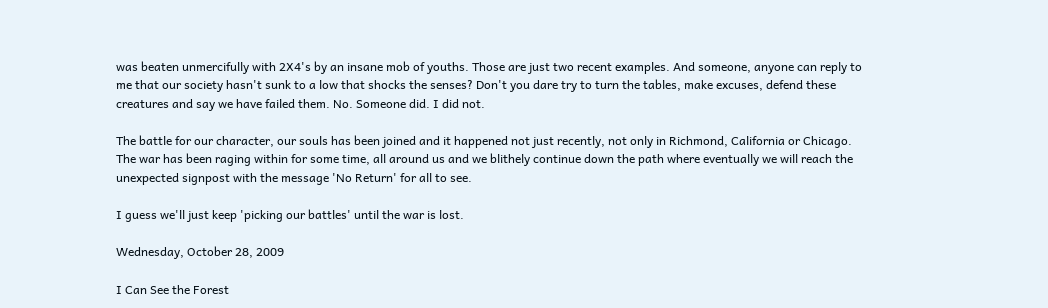was beaten unmercifully with 2X4's by an insane mob of youths. Those are just two recent examples. And someone, anyone can reply to me that our society hasn't sunk to a low that shocks the senses? Don't you dare try to turn the tables, make excuses, defend these creatures and say we have failed them. No. Someone did. I did not.

The battle for our character, our souls has been joined and it happened not just recently, not only in Richmond, California or Chicago. The war has been raging within for some time, all around us and we blithely continue down the path where eventually we will reach the unexpected signpost with the message 'No Return' for all to see.

I guess we'll just keep 'picking our battles' until the war is lost.

Wednesday, October 28, 2009

I Can See the Forest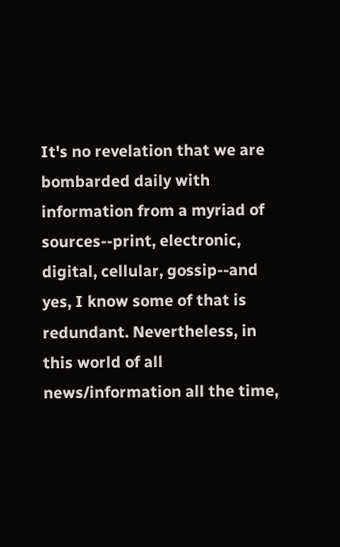It's no revelation that we are bombarded daily with information from a myriad of sources--print, electronic, digital, cellular, gossip--and yes, I know some of that is redundant. Nevertheless, in this world of all news/information all the time,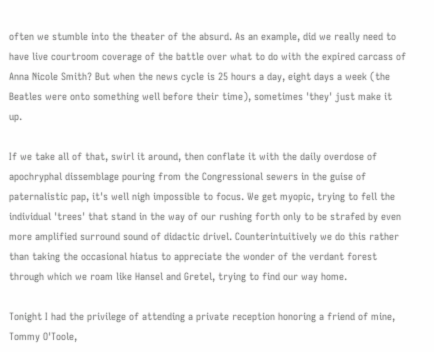often we stumble into the theater of the absurd. As an example, did we really need to have live courtroom coverage of the battle over what to do with the expired carcass of Anna Nicole Smith? But when the news cycle is 25 hours a day, eight days a week (the Beatles were onto something well before their time), sometimes 'they' just make it up.

If we take all of that, swirl it around, then conflate it with the daily overdose of apochryphal dissemblage pouring from the Congressional sewers in the guise of paternalistic pap, it's well nigh impossible to focus. We get myopic, trying to fell the individual 'trees' that stand in the way of our rushing forth only to be strafed by even more amplified surround sound of didactic drivel. Counterintuitively we do this rather than taking the occasional hiatus to appreciate the wonder of the verdant forest through which we roam like Hansel and Gretel, trying to find our way home.

Tonight I had the privilege of attending a private reception honoring a friend of mine, Tommy O'Toole,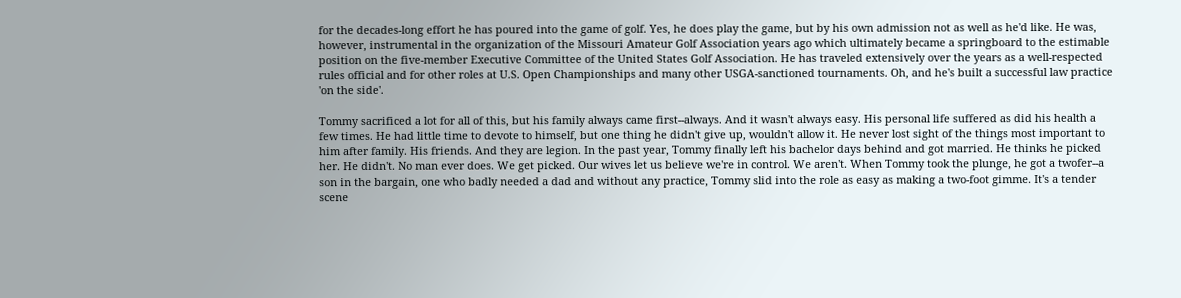for the decades-long effort he has poured into the game of golf. Yes, he does play the game, but by his own admission not as well as he'd like. He was, however, instrumental in the organization of the Missouri Amateur Golf Association years ago which ultimately became a springboard to the estimable position on the five-member Executive Committee of the United States Golf Association. He has traveled extensively over the years as a well-respected rules official and for other roles at U.S. Open Championships and many other USGA-sanctioned tournaments. Oh, and he's built a successful law practice 'on the side'.

Tommy sacrificed a lot for all of this, but his family always came first--always. And it wasn't always easy. His personal life suffered as did his health a few times. He had little time to devote to himself, but one thing he didn't give up, wouldn't allow it. He never lost sight of the things most important to him after family. His friends. And they are legion. In the past year, Tommy finally left his bachelor days behind and got married. He thinks he picked her. He didn't. No man ever does. We get picked. Our wives let us believe we're in control. We aren't. When Tommy took the plunge, he got a twofer--a son in the bargain, one who badly needed a dad and without any practice, Tommy slid into the role as easy as making a two-foot gimme. It's a tender scene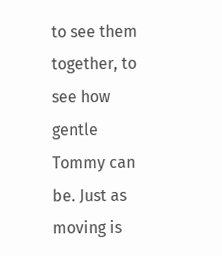to see them together, to see how gentle Tommy can be. Just as moving is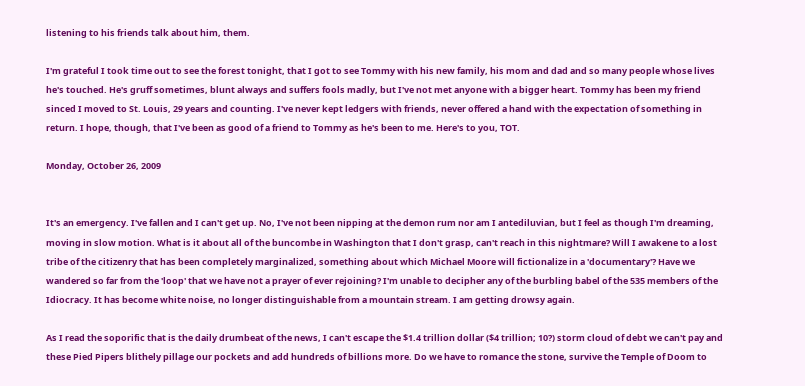listening to his friends talk about him, them.

I'm grateful I took time out to see the forest tonight, that I got to see Tommy with his new family, his mom and dad and so many people whose lives he's touched. He's gruff sometimes, blunt always and suffers fools madly, but I've not met anyone with a bigger heart. Tommy has been my friend sinced I moved to St. Louis, 29 years and counting. I've never kept ledgers with friends, never offered a hand with the expectation of something in return. I hope, though, that I've been as good of a friend to Tommy as he's been to me. Here's to you, TOT.

Monday, October 26, 2009


It's an emergency. I've fallen and I can't get up. No, I've not been nipping at the demon rum nor am I antediluvian, but I feel as though I'm dreaming, moving in slow motion. What is it about all of the buncombe in Washington that I don't grasp, can't reach in this nightmare? Will I awakene to a lost tribe of the citizenry that has been completely marginalized, something about which Michael Moore will fictionalize in a 'documentary'? Have we wandered so far from the 'loop' that we have not a prayer of ever rejoining? I'm unable to decipher any of the burbling babel of the 535 members of the Idiocracy. It has become white noise, no longer distinguishable from a mountain stream. I am getting drowsy again.

As I read the soporific that is the daily drumbeat of the news, I can't escape the $1.4 trillion dollar ($4 trillion; 10?) storm cloud of debt we can't pay and these Pied Pipers blithely pillage our pockets and add hundreds of billions more. Do we have to romance the stone, survive the Temple of Doom to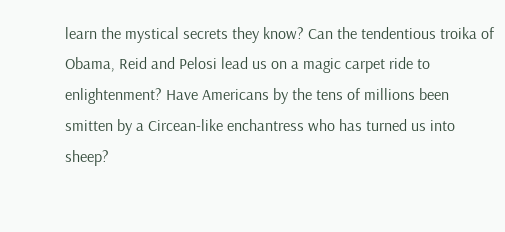learn the mystical secrets they know? Can the tendentious troika of Obama, Reid and Pelosi lead us on a magic carpet ride to enlightenment? Have Americans by the tens of millions been smitten by a Circean-like enchantress who has turned us into sheep?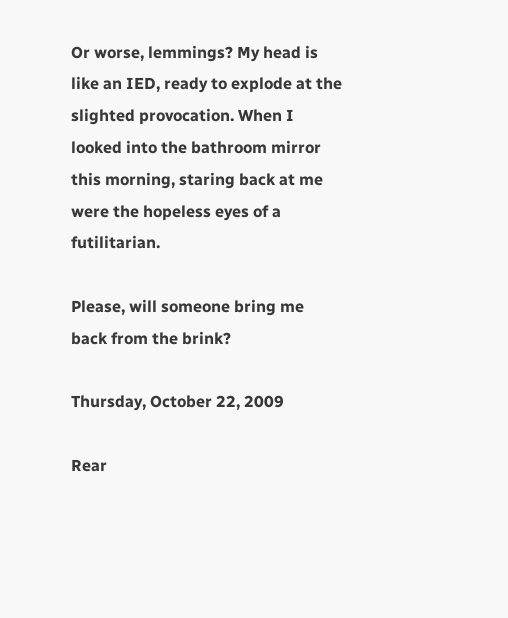Or worse, lemmings? My head is like an IED, ready to explode at the slighted provocation. When I looked into the bathroom mirror this morning, staring back at me were the hopeless eyes of a futilitarian.

Please, will someone bring me back from the brink?

Thursday, October 22, 2009

Rear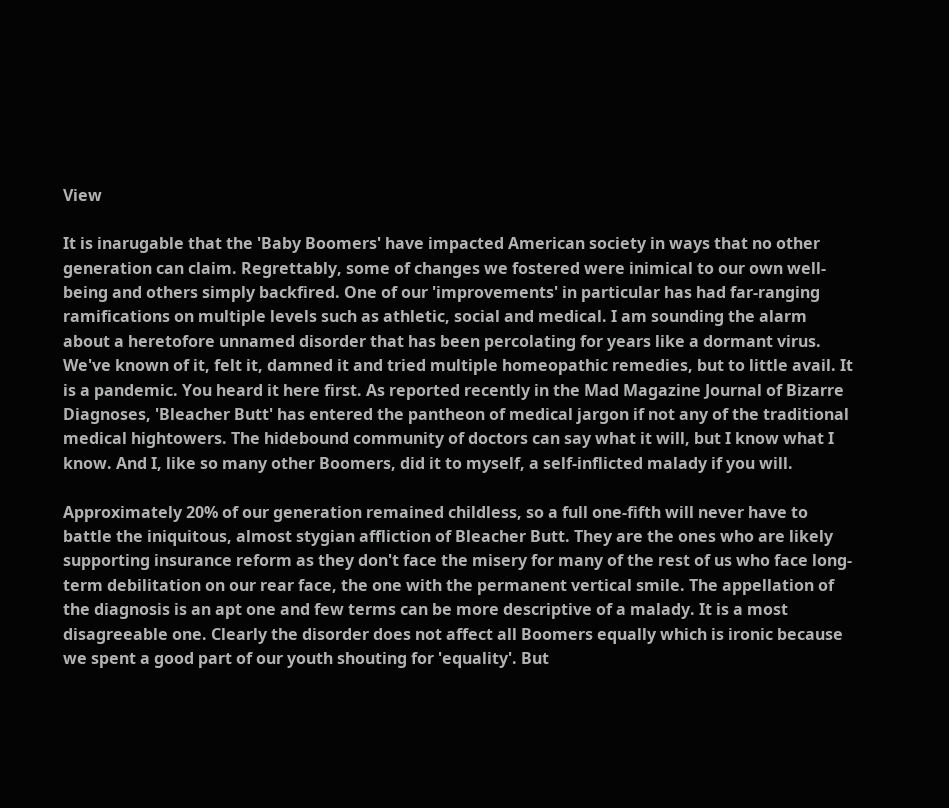View

It is inarugable that the 'Baby Boomers' have impacted American society in ways that no other generation can claim. Regrettably, some of changes we fostered were inimical to our own well-being and others simply backfired. One of our 'improvements' in particular has had far-ranging ramifications on multiple levels such as athletic, social and medical. I am sounding the alarm about a heretofore unnamed disorder that has been percolating for years like a dormant virus. We've known of it, felt it, damned it and tried multiple homeopathic remedies, but to little avail. It is a pandemic. You heard it here first. As reported recently in the Mad Magazine Journal of Bizarre Diagnoses, 'Bleacher Butt' has entered the pantheon of medical jargon if not any of the traditional medical hightowers. The hidebound community of doctors can say what it will, but I know what I know. And I, like so many other Boomers, did it to myself, a self-inflicted malady if you will.

Approximately 20% of our generation remained childless, so a full one-fifth will never have to battle the iniquitous, almost stygian affliction of Bleacher Butt. They are the ones who are likely supporting insurance reform as they don't face the misery for many of the rest of us who face long-term debilitation on our rear face, the one with the permanent vertical smile. The appellation of the diagnosis is an apt one and few terms can be more descriptive of a malady. It is a most disagreeable one. Clearly the disorder does not affect all Boomers equally which is ironic because we spent a good part of our youth shouting for 'equality'. But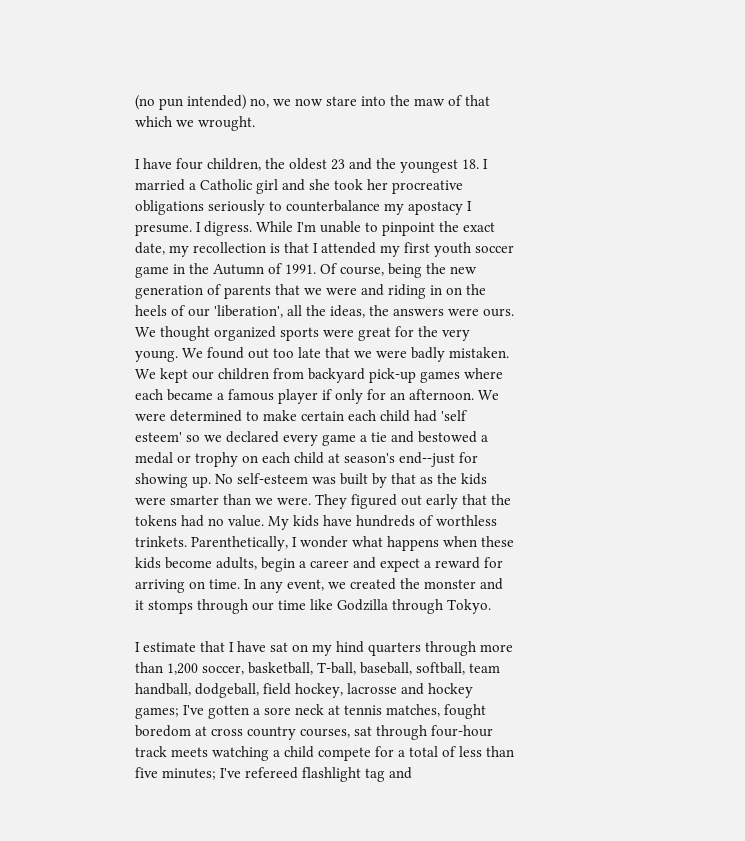(no pun intended) no, we now stare into the maw of that which we wrought.

I have four children, the oldest 23 and the youngest 18. I married a Catholic girl and she took her procreative obligations seriously to counterbalance my apostacy I presume. I digress. While I'm unable to pinpoint the exact date, my recollection is that I attended my first youth soccer game in the Autumn of 1991. Of course, being the new generation of parents that we were and riding in on the heels of our 'liberation', all the ideas, the answers were ours. We thought organized sports were great for the very young. We found out too late that we were badly mistaken. We kept our children from backyard pick-up games where each became a famous player if only for an afternoon. We were determined to make certain each child had 'self esteem' so we declared every game a tie and bestowed a medal or trophy on each child at season's end--just for showing up. No self-esteem was built by that as the kids were smarter than we were. They figured out early that the tokens had no value. My kids have hundreds of worthless trinkets. Parenthetically, I wonder what happens when these kids become adults, begin a career and expect a reward for arriving on time. In any event, we created the monster and it stomps through our time like Godzilla through Tokyo.

I estimate that I have sat on my hind quarters through more than 1,200 soccer, basketball, T-ball, baseball, softball, team handball, dodgeball, field hockey, lacrosse and hockey games; I've gotten a sore neck at tennis matches, fought boredom at cross country courses, sat through four-hour track meets watching a child compete for a total of less than five minutes; I've refereed flashlight tag and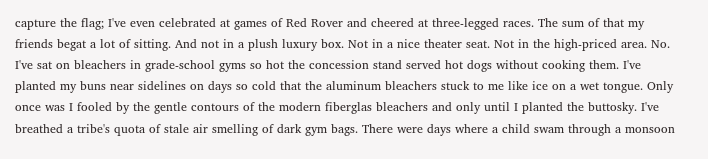capture the flag; I've even celebrated at games of Red Rover and cheered at three-legged races. The sum of that my friends begat a lot of sitting. And not in a plush luxury box. Not in a nice theater seat. Not in the high-priced area. No. I've sat on bleachers in grade-school gyms so hot the concession stand served hot dogs without cooking them. I've planted my buns near sidelines on days so cold that the aluminum bleachers stuck to me like ice on a wet tongue. Only once was I fooled by the gentle contours of the modern fiberglas bleachers and only until I planted the buttosky. I've breathed a tribe's quota of stale air smelling of dark gym bags. There were days where a child swam through a monsoon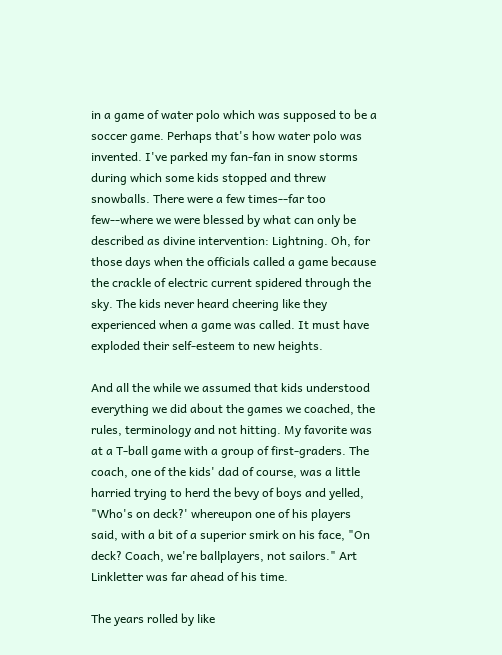in a game of water polo which was supposed to be a soccer game. Perhaps that's how water polo was invented. I've parked my fan-fan in snow storms during which some kids stopped and threw snowballs. There were a few times--far too few--where we were blessed by what can only be described as divine intervention: Lightning. Oh, for those days when the officials called a game because the crackle of electric current spidered through the sky. The kids never heard cheering like they experienced when a game was called. It must have exploded their self-esteem to new heights.

And all the while we assumed that kids understood everything we did about the games we coached, the rules, terminology and not hitting. My favorite was at a T-ball game with a group of first-graders. The coach, one of the kids' dad of course, was a little harried trying to herd the bevy of boys and yelled, "Who's on deck?' whereupon one of his players said, with a bit of a superior smirk on his face, "On deck? Coach, we're ballplayers, not sailors." Art Linkletter was far ahead of his time.

The years rolled by like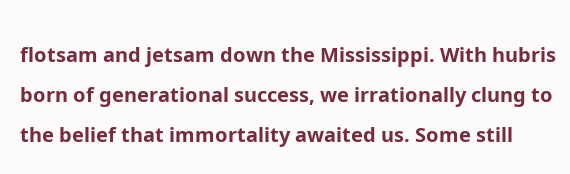flotsam and jetsam down the Mississippi. With hubris born of generational success, we irrationally clung to the belief that immortality awaited us. Some still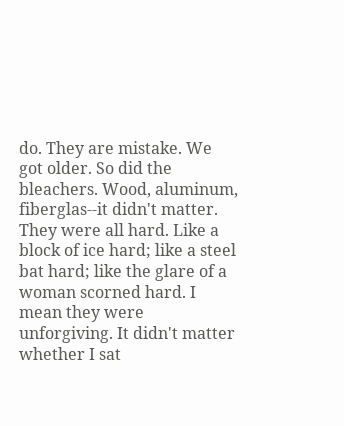do. They are mistake. We got older. So did the bleachers. Wood, aluminum, fiberglas--it didn't matter. They were all hard. Like a block of ice hard; like a steel bat hard; like the glare of a woman scorned hard. I mean they were unforgiving. It didn't matter whether I sat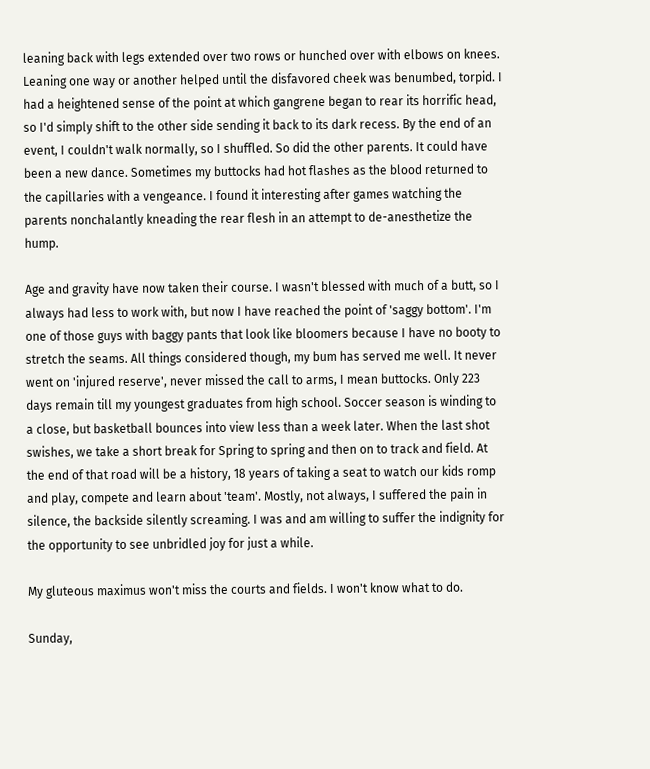leaning back with legs extended over two rows or hunched over with elbows on knees. Leaning one way or another helped until the disfavored cheek was benumbed, torpid. I had a heightened sense of the point at which gangrene began to rear its horrific head, so I'd simply shift to the other side sending it back to its dark recess. By the end of an event, I couldn't walk normally, so I shuffled. So did the other parents. It could have been a new dance. Sometimes my buttocks had hot flashes as the blood returned to the capillaries with a vengeance. I found it interesting after games watching the parents nonchalantly kneading the rear flesh in an attempt to de-anesthetize the hump.

Age and gravity have now taken their course. I wasn't blessed with much of a butt, so I always had less to work with, but now I have reached the point of 'saggy bottom'. I'm one of those guys with baggy pants that look like bloomers because I have no booty to stretch the seams. All things considered though, my bum has served me well. It never went on 'injured reserve', never missed the call to arms, I mean buttocks. Only 223 days remain till my youngest graduates from high school. Soccer season is winding to a close, but basketball bounces into view less than a week later. When the last shot swishes, we take a short break for Spring to spring and then on to track and field. At the end of that road will be a history, 18 years of taking a seat to watch our kids romp and play, compete and learn about 'team'. Mostly, not always, I suffered the pain in silence, the backside silently screaming. I was and am willing to suffer the indignity for the opportunity to see unbridled joy for just a while.

My gluteous maximus won't miss the courts and fields. I won't know what to do.

Sunday,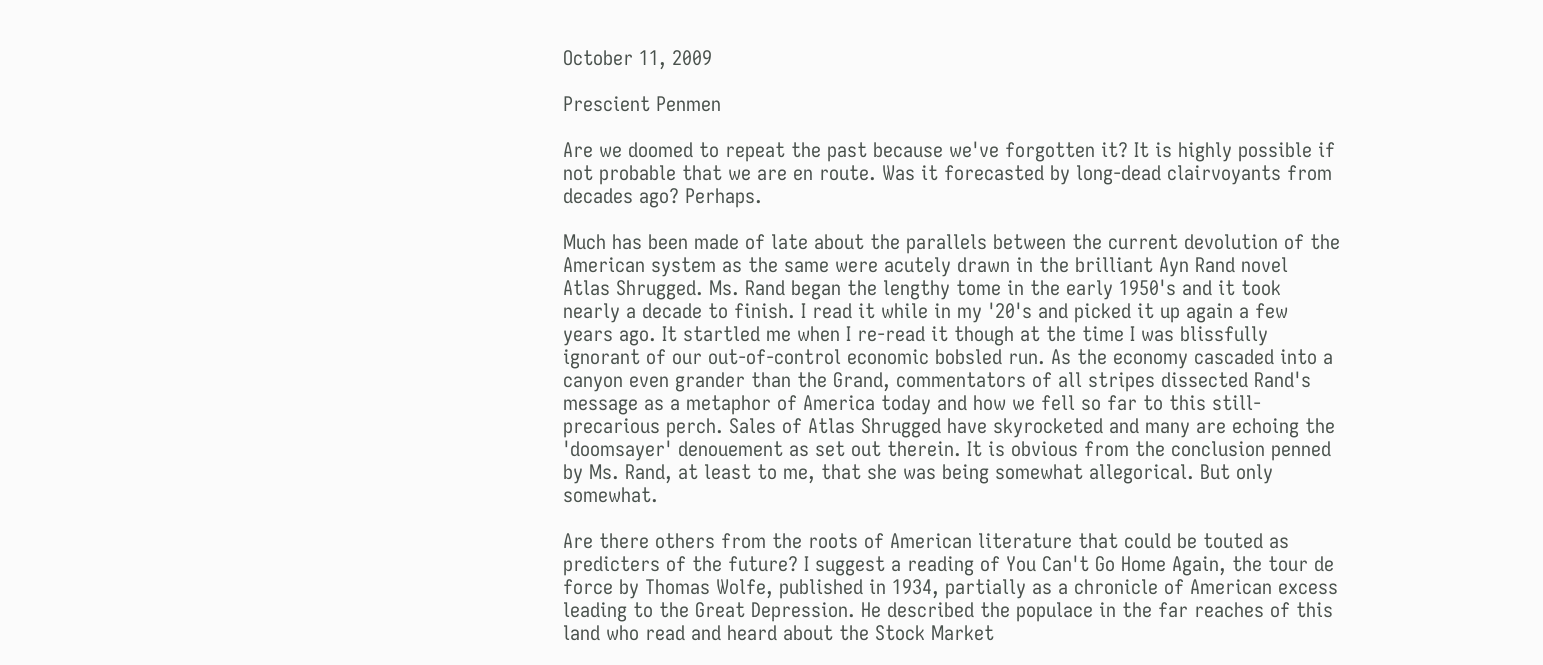October 11, 2009

Prescient Penmen

Are we doomed to repeat the past because we've forgotten it? It is highly possible if not probable that we are en route. Was it forecasted by long-dead clairvoyants from decades ago? Perhaps.

Much has been made of late about the parallels between the current devolution of the American system as the same were acutely drawn in the brilliant Ayn Rand novel Atlas Shrugged. Ms. Rand began the lengthy tome in the early 1950's and it took nearly a decade to finish. I read it while in my '20's and picked it up again a few years ago. It startled me when I re-read it though at the time I was blissfully ignorant of our out-of-control economic bobsled run. As the economy cascaded into a canyon even grander than the Grand, commentators of all stripes dissected Rand's message as a metaphor of America today and how we fell so far to this still-precarious perch. Sales of Atlas Shrugged have skyrocketed and many are echoing the 'doomsayer' denouement as set out therein. It is obvious from the conclusion penned by Ms. Rand, at least to me, that she was being somewhat allegorical. But only somewhat.

Are there others from the roots of American literature that could be touted as predicters of the future? I suggest a reading of You Can't Go Home Again, the tour de force by Thomas Wolfe, published in 1934, partially as a chronicle of American excess leading to the Great Depression. He described the populace in the far reaches of this land who read and heard about the Stock Market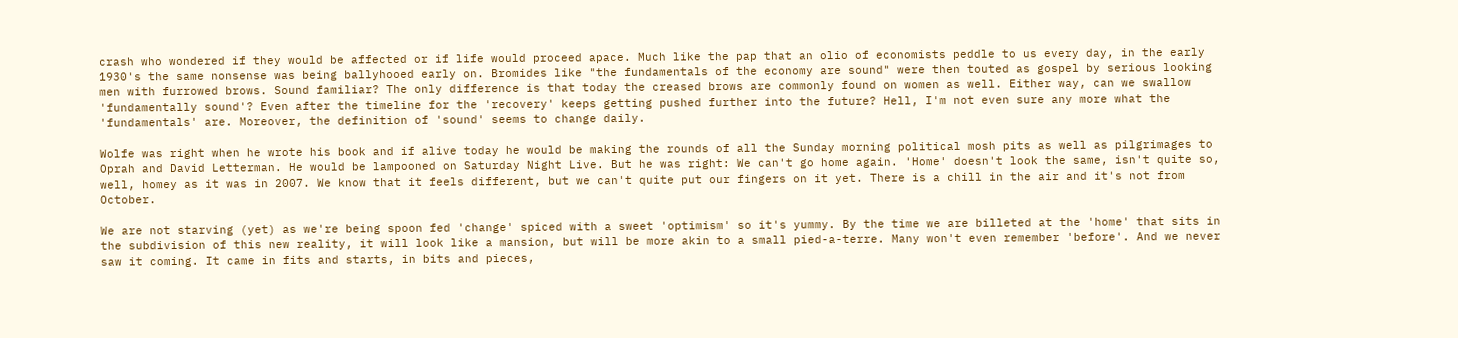crash who wondered if they would be affected or if life would proceed apace. Much like the pap that an olio of economists peddle to us every day, in the early 1930's the same nonsense was being ballyhooed early on. Bromides like "the fundamentals of the economy are sound" were then touted as gospel by serious looking men with furrowed brows. Sound familiar? The only difference is that today the creased brows are commonly found on women as well. Either way, can we swallow 'fundamentally sound'? Even after the timeline for the 'recovery' keeps getting pushed further into the future? Hell, I'm not even sure any more what the 'fundamentals' are. Moreover, the definition of 'sound' seems to change daily.

Wolfe was right when he wrote his book and if alive today he would be making the rounds of all the Sunday morning political mosh pits as well as pilgrimages to Oprah and David Letterman. He would be lampooned on Saturday Night Live. But he was right: We can't go home again. 'Home' doesn't look the same, isn't quite so, well, homey as it was in 2007. We know that it feels different, but we can't quite put our fingers on it yet. There is a chill in the air and it's not from October.

We are not starving (yet) as we're being spoon fed 'change' spiced with a sweet 'optimism' so it's yummy. By the time we are billeted at the 'home' that sits in the subdivision of this new reality, it will look like a mansion, but will be more akin to a small pied-a-terre. Many won't even remember 'before'. And we never saw it coming. It came in fits and starts, in bits and pieces,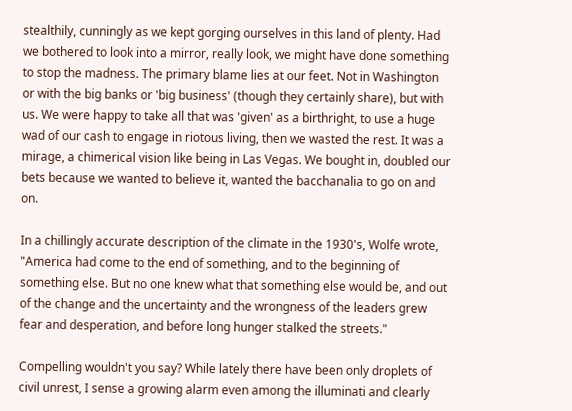stealthily, cunningly as we kept gorging ourselves in this land of plenty. Had we bothered to look into a mirror, really look, we might have done something to stop the madness. The primary blame lies at our feet. Not in Washington or with the big banks or 'big business' (though they certainly share), but with us. We were happy to take all that was 'given' as a birthright, to use a huge wad of our cash to engage in riotous living, then we wasted the rest. It was a mirage, a chimerical vision like being in Las Vegas. We bought in, doubled our bets because we wanted to believe it, wanted the bacchanalia to go on and on.

In a chillingly accurate description of the climate in the 1930's, Wolfe wrote, "America had come to the end of something, and to the beginning of something else. But no one knew what that something else would be, and out of the change and the uncertainty and the wrongness of the leaders grew fear and desperation, and before long hunger stalked the streets."

Compelling wouldn't you say? While lately there have been only droplets of civil unrest, I sense a growing alarm even among the illuminati and clearly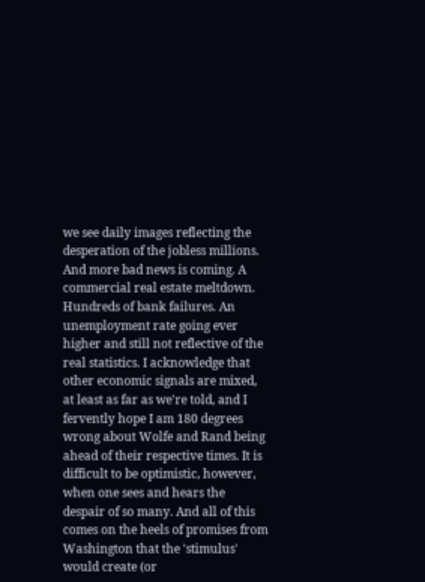we see daily images reflecting the desperation of the jobless millions. And more bad news is coming. A commercial real estate meltdown. Hundreds of bank failures. An unemployment rate going ever higher and still not reflective of the real statistics. I acknowledge that other economic signals are mixed, at least as far as we're told, and I fervently hope I am 180 degrees wrong about Wolfe and Rand being ahead of their respective times. It is difficult to be optimistic, however, when one sees and hears the despair of so many. And all of this comes on the heels of promises from Washington that the 'stimulus' would create (or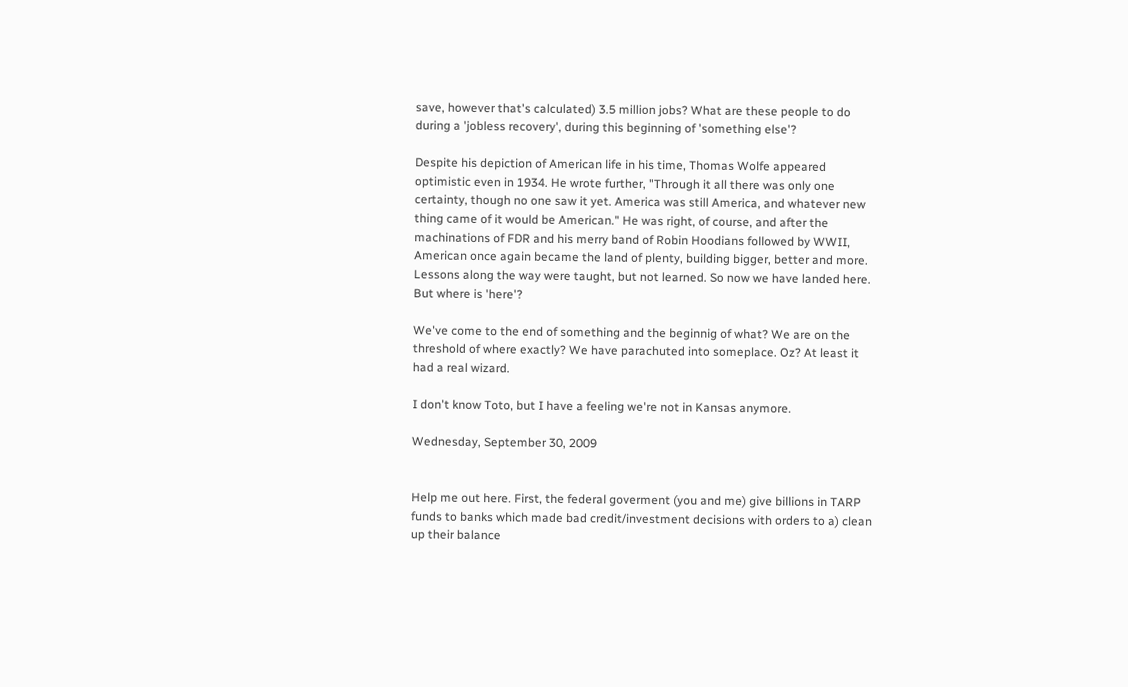save, however that's calculated) 3.5 million jobs? What are these people to do during a 'jobless recovery', during this beginning of 'something else'?

Despite his depiction of American life in his time, Thomas Wolfe appeared optimistic even in 1934. He wrote further, "Through it all there was only one certainty, though no one saw it yet. America was still America, and whatever new thing came of it would be American." He was right, of course, and after the machinations of FDR and his merry band of Robin Hoodians followed by WWII, American once again became the land of plenty, building bigger, better and more. Lessons along the way were taught, but not learned. So now we have landed here. But where is 'here'?

We've come to the end of something and the beginnig of what? We are on the threshold of where exactly? We have parachuted into someplace. Oz? At least it had a real wizard.

I don't know Toto, but I have a feeling we're not in Kansas anymore.

Wednesday, September 30, 2009


Help me out here. First, the federal goverment (you and me) give billions in TARP funds to banks which made bad credit/investment decisions with orders to a) clean up their balance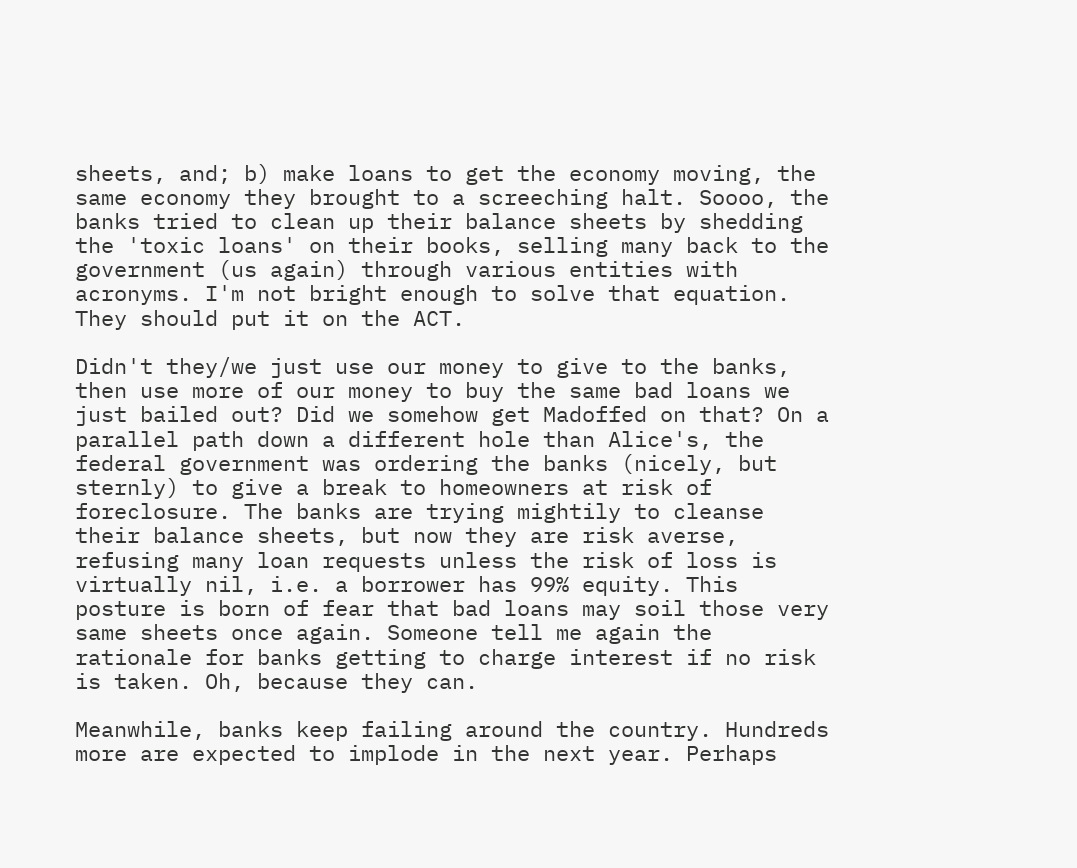sheets, and; b) make loans to get the economy moving, the same economy they brought to a screeching halt. Soooo, the banks tried to clean up their balance sheets by shedding the 'toxic loans' on their books, selling many back to the government (us again) through various entities with acronyms. I'm not bright enough to solve that equation. They should put it on the ACT.

Didn't they/we just use our money to give to the banks, then use more of our money to buy the same bad loans we just bailed out? Did we somehow get Madoffed on that? On a parallel path down a different hole than Alice's, the federal government was ordering the banks (nicely, but sternly) to give a break to homeowners at risk of foreclosure. The banks are trying mightily to cleanse their balance sheets, but now they are risk averse, refusing many loan requests unless the risk of loss is virtually nil, i.e. a borrower has 99% equity. This posture is born of fear that bad loans may soil those very same sheets once again. Someone tell me again the rationale for banks getting to charge interest if no risk is taken. Oh, because they can.

Meanwhile, banks keep failing around the country. Hundreds more are expected to implode in the next year. Perhaps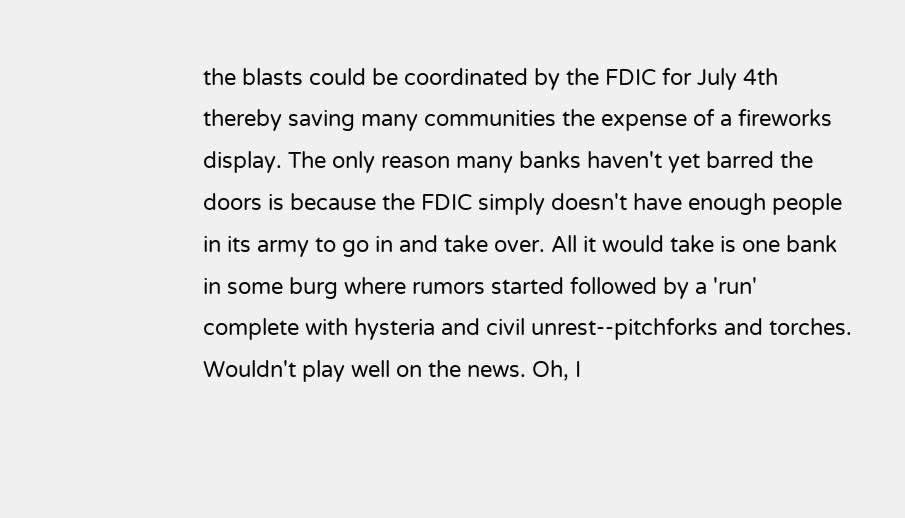the blasts could be coordinated by the FDIC for July 4th thereby saving many communities the expense of a fireworks display. The only reason many banks haven't yet barred the doors is because the FDIC simply doesn't have enough people in its army to go in and take over. All it would take is one bank in some burg where rumors started followed by a 'run' complete with hysteria and civil unrest--pitchforks and torches. Wouldn't play well on the news. Oh, I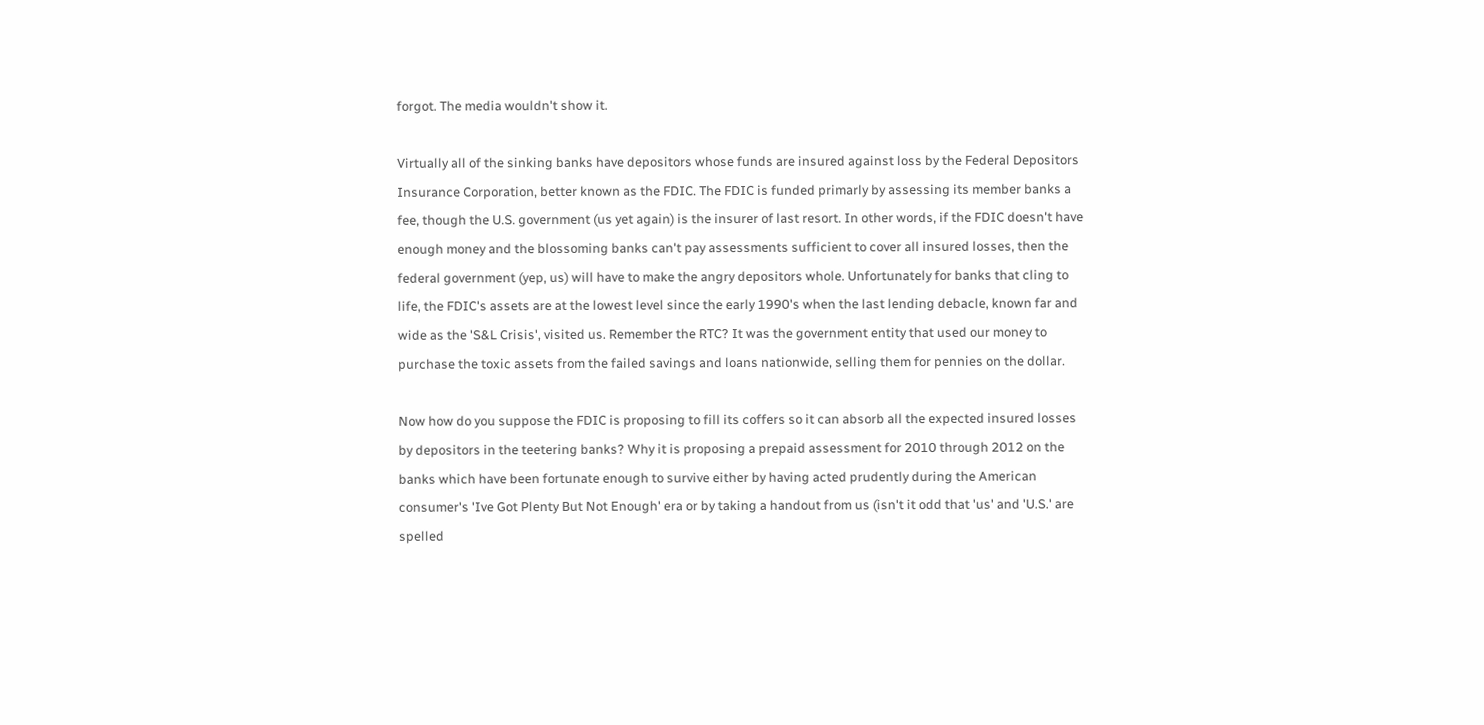forgot. The media wouldn't show it.

Virtually all of the sinking banks have depositors whose funds are insured against loss by the Federal Depositors Insurance Corporation, better known as the FDIC. The FDIC is funded primarly by assessing its member banks a fee, though the U.S. government (us yet again) is the insurer of last resort. In other words, if the FDIC doesn't have enough money and the blossoming banks can't pay assessments sufficient to cover all insured losses, then the federal government (yep, us) will have to make the angry depositors whole. Unfortunately for banks that cling to life, the FDIC's assets are at the lowest level since the early 1990's when the last lending debacle, known far and wide as the 'S&L Crisis', visited us. Remember the RTC? It was the government entity that used our money to purchase the toxic assets from the failed savings and loans nationwide, selling them for pennies on the dollar.

Now how do you suppose the FDIC is proposing to fill its coffers so it can absorb all the expected insured losses by depositors in the teetering banks? Why it is proposing a prepaid assessment for 2010 through 2012 on the banks which have been fortunate enough to survive either by having acted prudently during the American consumer's 'Ive Got Plenty But Not Enough' era or by taking a handout from us (isn't it odd that 'us' and 'U.S.' are spelled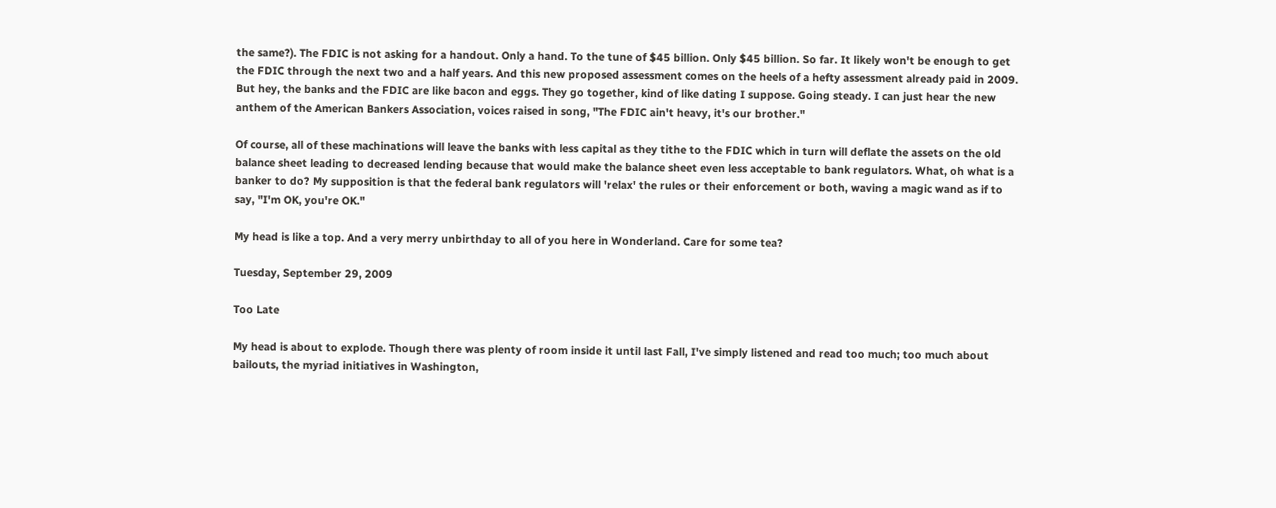the same?). The FDIC is not asking for a handout. Only a hand. To the tune of $45 billion. Only $45 billion. So far. It likely won't be enough to get the FDIC through the next two and a half years. And this new proposed assessment comes on the heels of a hefty assessment already paid in 2009. But hey, the banks and the FDIC are like bacon and eggs. They go together, kind of like dating I suppose. Going steady. I can just hear the new anthem of the American Bankers Association, voices raised in song, "The FDIC ain't heavy, it's our brother."

Of course, all of these machinations will leave the banks with less capital as they tithe to the FDIC which in turn will deflate the assets on the old balance sheet leading to decreased lending because that would make the balance sheet even less acceptable to bank regulators. What, oh what is a banker to do? My supposition is that the federal bank regulators will 'relax' the rules or their enforcement or both, waving a magic wand as if to say, "I'm OK, you're OK."

My head is like a top. And a very merry unbirthday to all of you here in Wonderland. Care for some tea?

Tuesday, September 29, 2009

Too Late

My head is about to explode. Though there was plenty of room inside it until last Fall, I've simply listened and read too much; too much about bailouts, the myriad initiatives in Washington,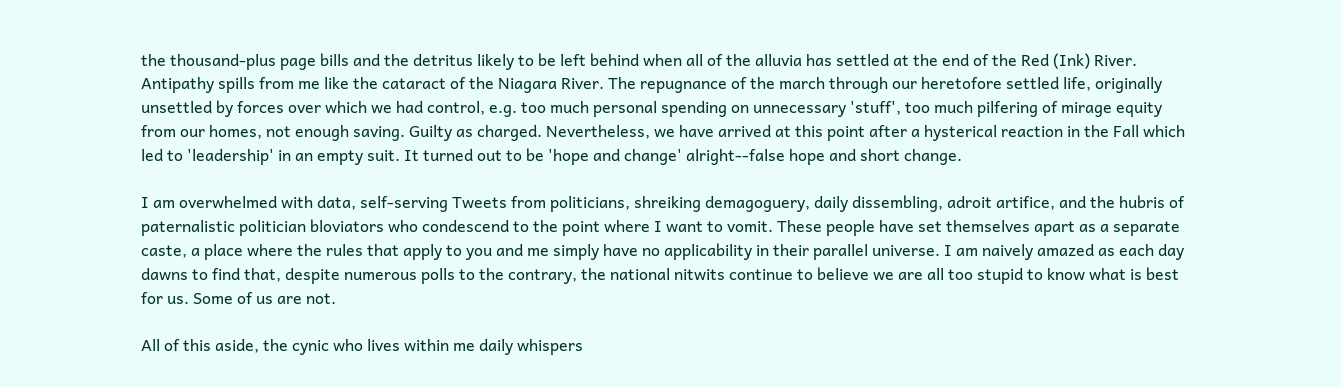the thousand-plus page bills and the detritus likely to be left behind when all of the alluvia has settled at the end of the Red (Ink) River. Antipathy spills from me like the cataract of the Niagara River. The repugnance of the march through our heretofore settled life, originally unsettled by forces over which we had control, e.g. too much personal spending on unnecessary 'stuff', too much pilfering of mirage equity from our homes, not enough saving. Guilty as charged. Nevertheless, we have arrived at this point after a hysterical reaction in the Fall which led to 'leadership' in an empty suit. It turned out to be 'hope and change' alright--false hope and short change.

I am overwhelmed with data, self-serving Tweets from politicians, shreiking demagoguery, daily dissembling, adroit artifice, and the hubris of paternalistic politician bloviators who condescend to the point where I want to vomit. These people have set themselves apart as a separate caste, a place where the rules that apply to you and me simply have no applicability in their parallel universe. I am naively amazed as each day dawns to find that, despite numerous polls to the contrary, the national nitwits continue to believe we are all too stupid to know what is best for us. Some of us are not.

All of this aside, the cynic who lives within me daily whispers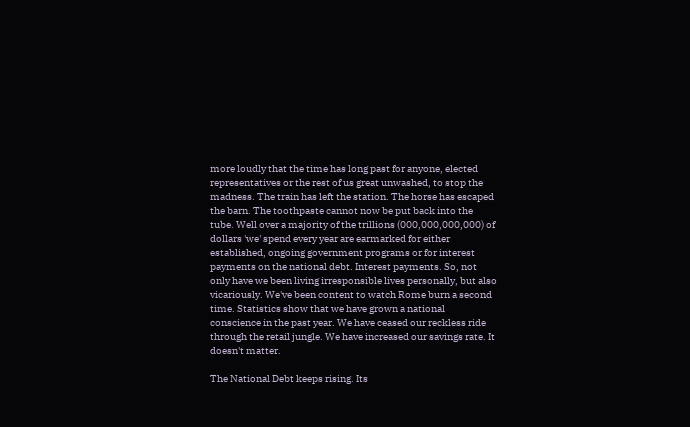more loudly that the time has long past for anyone, elected representatives or the rest of us great unwashed, to stop the madness. The train has left the station. The horse has escaped the barn. The toothpaste cannot now be put back into the tube. Well over a majority of the trillions (000,000,000,000) of dollars 'we' spend every year are earmarked for either established, ongoing government programs or for interest payments on the national debt. Interest payments. So, not only have we been living irresponsible lives personally, but also vicariously. We've been content to watch Rome burn a second time. Statistics show that we have grown a national conscience in the past year. We have ceased our reckless ride through the retail jungle. We have increased our savings rate. It doesn't matter.

The National Debt keeps rising. Its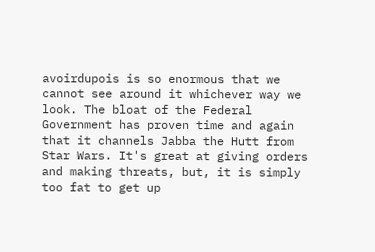avoirdupois is so enormous that we cannot see around it whichever way we look. The bloat of the Federal Government has proven time and again that it channels Jabba the Hutt from Star Wars. It's great at giving orders and making threats, but, it is simply too fat to get up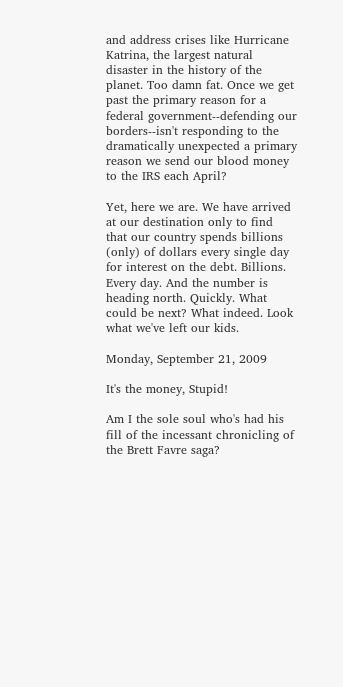and address crises like Hurricane Katrina, the largest natural disaster in the history of the planet. Too damn fat. Once we get past the primary reason for a federal government--defending our borders--isn't responding to the dramatically unexpected a primary reason we send our blood money to the IRS each April?

Yet, here we are. We have arrived at our destination only to find that our country spends billions (only) of dollars every single day for interest on the debt. Billions. Every day. And the number is heading north. Quickly. What could be next? What indeed. Look what we've left our kids.

Monday, September 21, 2009

It's the money, Stupid!

Am I the sole soul who's had his fill of the incessant chronicling of the Brett Favre saga?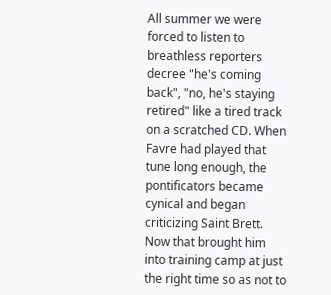All summer we were forced to listen to breathless reporters decree "he's coming back", "no, he's staying retired" like a tired track on a scratched CD. When Favre had played that tune long enough, the pontificators became cynical and began criticizing Saint Brett. Now that brought him into training camp at just the right time so as not to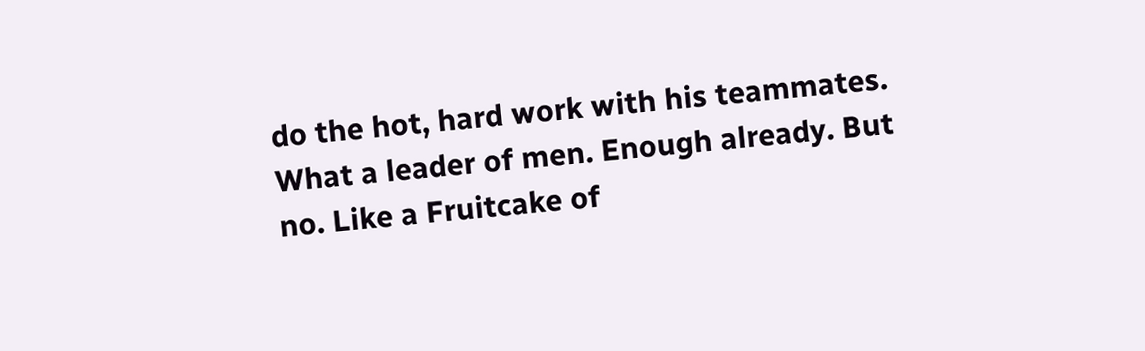do the hot, hard work with his teammates. What a leader of men. Enough already. But no. Like a Fruitcake of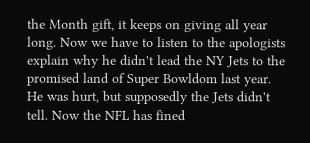the Month gift, it keeps on giving all year long. Now we have to listen to the apologists explain why he didn't lead the NY Jets to the promised land of Super Bowldom last year. He was hurt, but supposedly the Jets didn't tell. Now the NFL has fined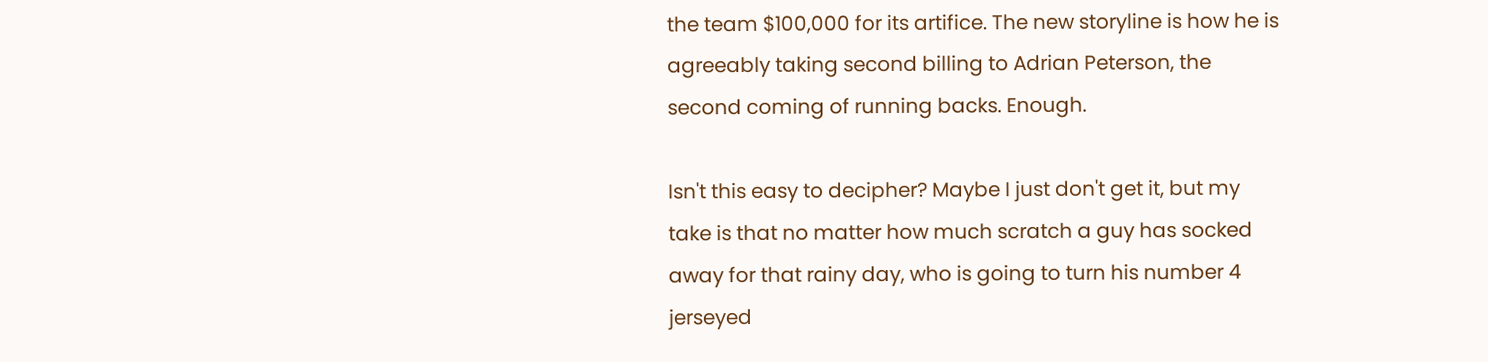the team $100,000 for its artifice. The new storyline is how he is agreeably taking second billing to Adrian Peterson, the second coming of running backs. Enough.

Isn't this easy to decipher? Maybe I just don't get it, but my take is that no matter how much scratch a guy has socked away for that rainy day, who is going to turn his number 4 jerseyed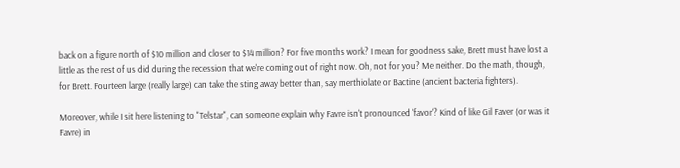back on a figure north of $10 million and closer to $14 million? For five months work? I mean for goodness sake, Brett must have lost a little as the rest of us did during the recession that we're coming out of right now. Oh, not for you? Me neither. Do the math, though, for Brett. Fourteen large (really large) can take the sting away better than, say merthiolate or Bactine (ancient bacteria fighters).

Moreover, while I sit here listening to "Telstar", can someone explain why Favre isn't pronounced 'favor'? Kind of like Gil Faver (or was it Favre) in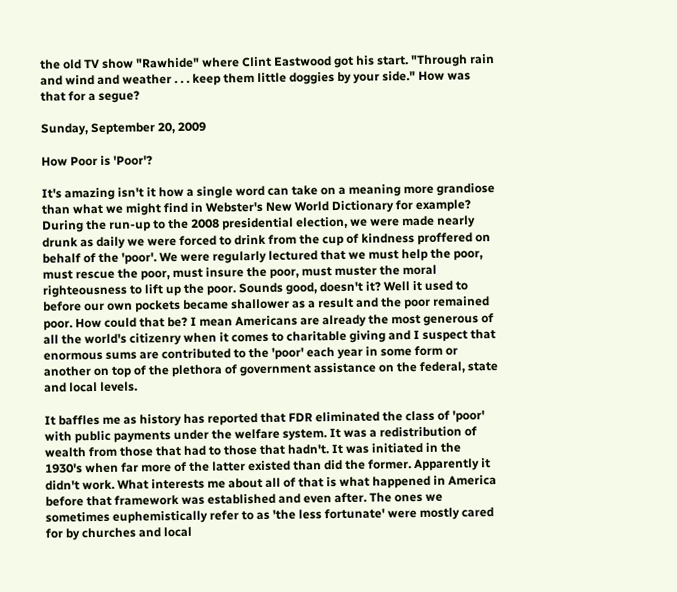the old TV show "Rawhide" where Clint Eastwood got his start. "Through rain and wind and weather . . . keep them little doggies by your side." How was that for a segue?

Sunday, September 20, 2009

How Poor is 'Poor'?

It's amazing isn't it how a single word can take on a meaning more grandiose than what we might find in Webster's New World Dictionary for example? During the run-up to the 2008 presidential election, we were made nearly drunk as daily we were forced to drink from the cup of kindness proffered on behalf of the 'poor'. We were regularly lectured that we must help the poor, must rescue the poor, must insure the poor, must muster the moral righteousness to lift up the poor. Sounds good, doesn't it? Well it used to before our own pockets became shallower as a result and the poor remained poor. How could that be? I mean Americans are already the most generous of all the world's citizenry when it comes to charitable giving and I suspect that enormous sums are contributed to the 'poor' each year in some form or another on top of the plethora of government assistance on the federal, state and local levels.

It baffles me as history has reported that FDR eliminated the class of 'poor' with public payments under the welfare system. It was a redistribution of wealth from those that had to those that hadn't. It was initiated in the 1930's when far more of the latter existed than did the former. Apparently it didn't work. What interests me about all of that is what happened in America before that framework was established and even after. The ones we sometimes euphemistically refer to as 'the less fortunate' were mostly cared for by churches and local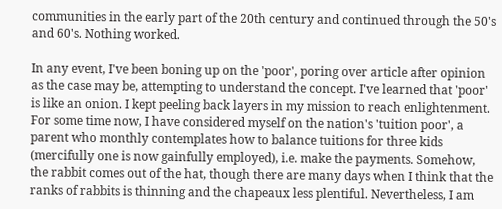communities in the early part of the 20th century and continued through the 50's and 60's. Nothing worked.

In any event, I've been boning up on the 'poor', poring over article after opinion as the case may be, attempting to understand the concept. I've learned that 'poor' is like an onion. I kept peeling back layers in my mission to reach enlightenment. For some time now, I have considered myself on the nation's 'tuition poor', a parent who monthly contemplates how to balance tuitions for three kids (mercifully one is now gainfully employed), i.e. make the payments. Somehow, the rabbit comes out of the hat, though there are many days when I think that the ranks of rabbits is thinning and the chapeaux less plentiful. Nevertheless, I am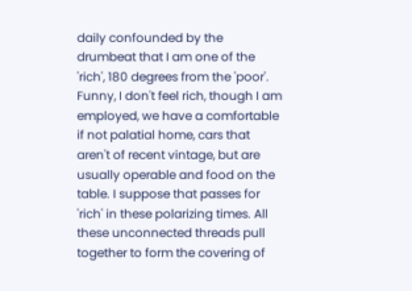daily confounded by the drumbeat that I am one of the 'rich', 180 degrees from the 'poor'. Funny, I don't feel rich, though I am employed, we have a comfortable if not palatial home, cars that aren't of recent vintage, but are usually operable and food on the table. I suppose that passes for 'rich' in these polarizing times. All these unconnected threads pull together to form the covering of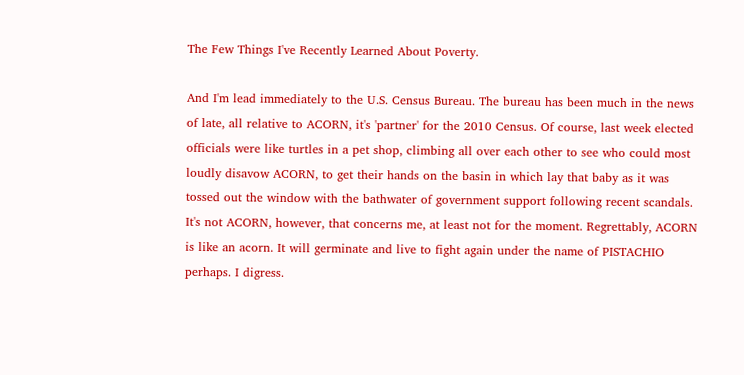The Few Things I've Recently Learned About Poverty.

And I'm lead immediately to the U.S. Census Bureau. The bureau has been much in the news of late, all relative to ACORN, it's 'partner' for the 2010 Census. Of course, last week elected officials were like turtles in a pet shop, climbing all over each other to see who could most loudly disavow ACORN, to get their hands on the basin in which lay that baby as it was tossed out the window with the bathwater of government support following recent scandals. It's not ACORN, however, that concerns me, at least not for the moment. Regrettably, ACORN is like an acorn. It will germinate and live to fight again under the name of PISTACHIO perhaps. I digress.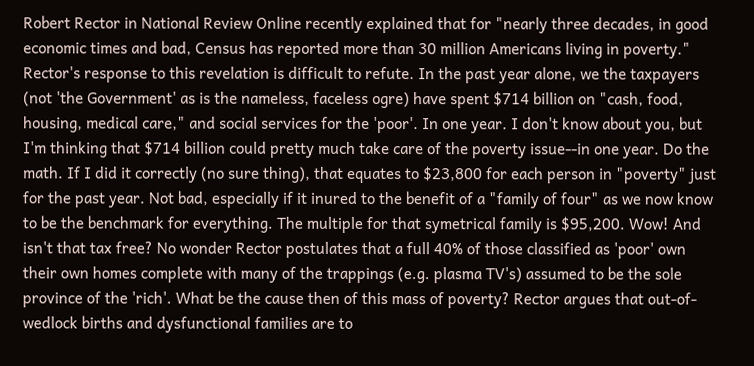Robert Rector in National Review Online recently explained that for "nearly three decades, in good economic times and bad, Census has reported more than 30 million Americans living in poverty." Rector's response to this revelation is difficult to refute. In the past year alone, we the taxpayers (not 'the Government' as is the nameless, faceless ogre) have spent $714 billion on "cash, food, housing, medical care," and social services for the 'poor'. In one year. I don't know about you, but I'm thinking that $714 billion could pretty much take care of the poverty issue--in one year. Do the math. If I did it correctly (no sure thing), that equates to $23,800 for each person in "poverty" just for the past year. Not bad, especially if it inured to the benefit of a "family of four" as we now know to be the benchmark for everything. The multiple for that symetrical family is $95,200. Wow! And isn't that tax free? No wonder Rector postulates that a full 40% of those classified as 'poor' own their own homes complete with many of the trappings (e.g. plasma TV's) assumed to be the sole province of the 'rich'. What be the cause then of this mass of poverty? Rector argues that out-of-wedlock births and dysfunctional families are to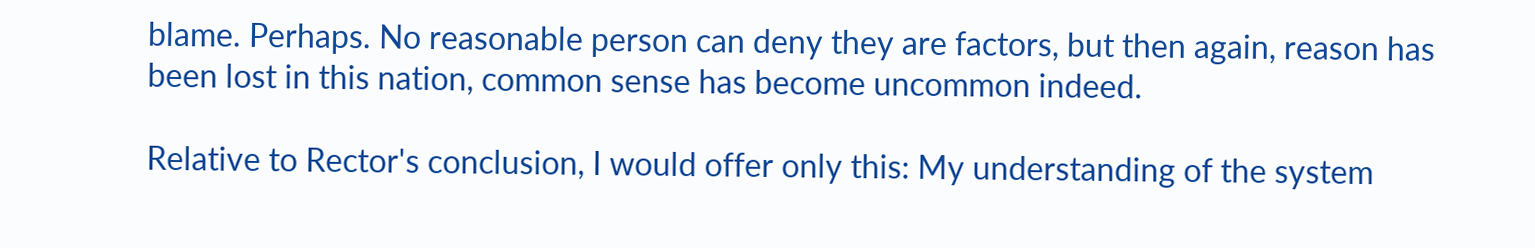blame. Perhaps. No reasonable person can deny they are factors, but then again, reason has been lost in this nation, common sense has become uncommon indeed.

Relative to Rector's conclusion, I would offer only this: My understanding of the system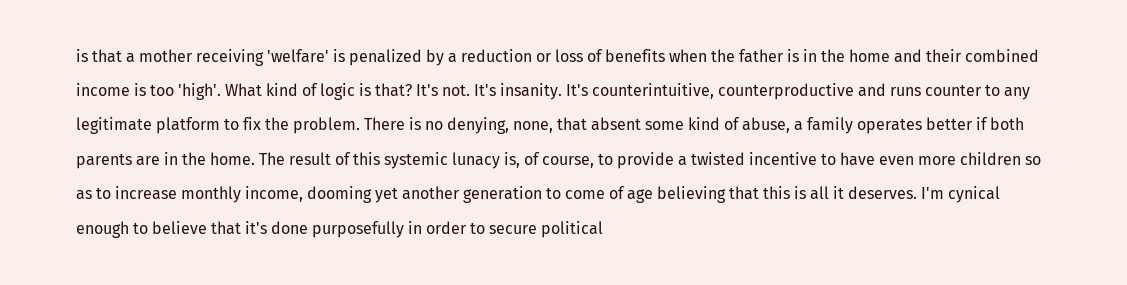is that a mother receiving 'welfare' is penalized by a reduction or loss of benefits when the father is in the home and their combined income is too 'high'. What kind of logic is that? It's not. It's insanity. It's counterintuitive, counterproductive and runs counter to any legitimate platform to fix the problem. There is no denying, none, that absent some kind of abuse, a family operates better if both parents are in the home. The result of this systemic lunacy is, of course, to provide a twisted incentive to have even more children so as to increase monthly income, dooming yet another generation to come of age believing that this is all it deserves. I'm cynical enough to believe that it's done purposefully in order to secure political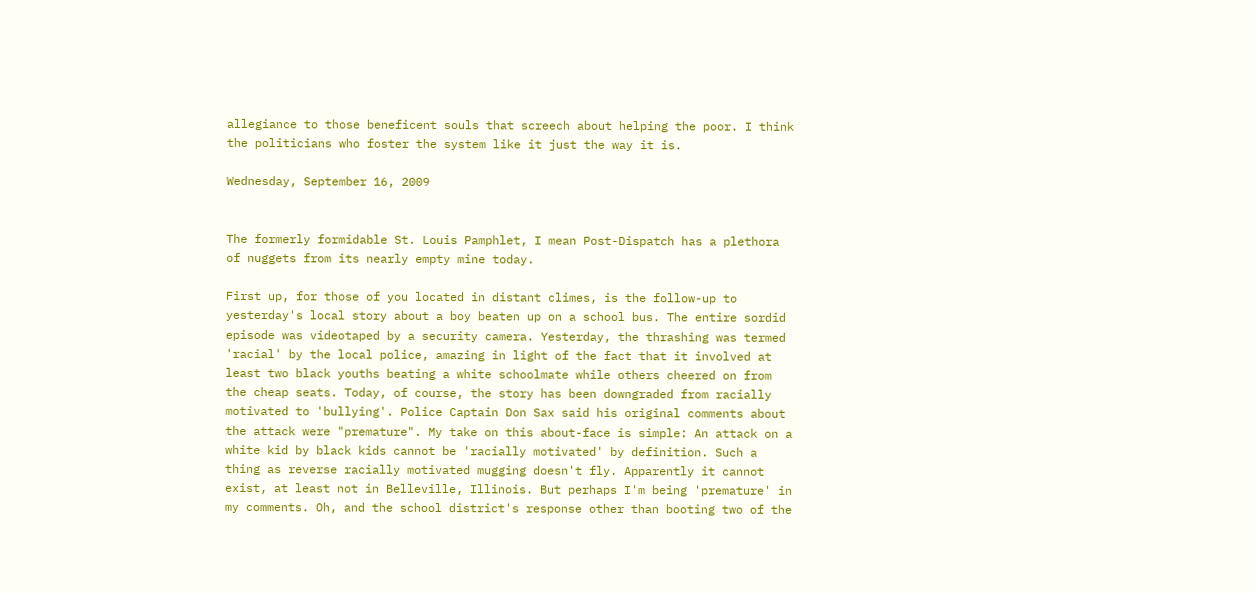allegiance to those beneficent souls that screech about helping the poor. I think the politicians who foster the system like it just the way it is.

Wednesday, September 16, 2009


The formerly formidable St. Louis Pamphlet, I mean Post-Dispatch has a plethora of nuggets from its nearly empty mine today.

First up, for those of you located in distant climes, is the follow-up to yesterday's local story about a boy beaten up on a school bus. The entire sordid episode was videotaped by a security camera. Yesterday, the thrashing was termed 'racial' by the local police, amazing in light of the fact that it involved at least two black youths beating a white schoolmate while others cheered on from the cheap seats. Today, of course, the story has been downgraded from racially motivated to 'bullying'. Police Captain Don Sax said his original comments about the attack were "premature". My take on this about-face is simple: An attack on a white kid by black kids cannot be 'racially motivated' by definition. Such a thing as reverse racially motivated mugging doesn't fly. Apparently it cannot exist, at least not in Belleville, Illinois. But perhaps I'm being 'premature' in my comments. Oh, and the school district's response other than booting two of the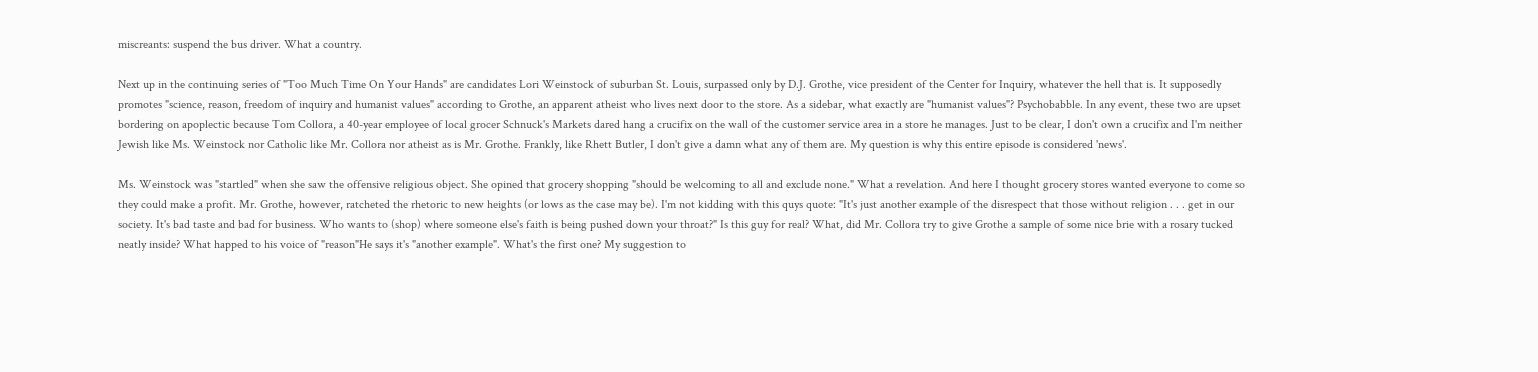miscreants: suspend the bus driver. What a country.

Next up in the continuing series of "Too Much Time On Your Hands" are candidates Lori Weinstock of suburban St. Louis, surpassed only by D.J. Grothe, vice president of the Center for Inquiry, whatever the hell that is. It supposedly promotes "science, reason, freedom of inquiry and humanist values" according to Grothe, an apparent atheist who lives next door to the store. As a sidebar, what exactly are "humanist values"? Psychobabble. In any event, these two are upset bordering on apoplectic because Tom Collora, a 40-year employee of local grocer Schnuck's Markets dared hang a crucifix on the wall of the customer service area in a store he manages. Just to be clear, I don't own a crucifix and I'm neither Jewish like Ms. Weinstock nor Catholic like Mr. Collora nor atheist as is Mr. Grothe. Frankly, like Rhett Butler, I don't give a damn what any of them are. My question is why this entire episode is considered 'news'.

Ms. Weinstock was "startled" when she saw the offensive religious object. She opined that grocery shopping "should be welcoming to all and exclude none." What a revelation. And here I thought grocery stores wanted everyone to come so they could make a profit. Mr. Grothe, however, ratcheted the rhetoric to new heights (or lows as the case may be). I'm not kidding with this quys quote: "It's just another example of the disrespect that those without religion . . . get in our society. It's bad taste and bad for business. Who wants to (shop) where someone else's faith is being pushed down your throat?" Is this guy for real? What, did Mr. Collora try to give Grothe a sample of some nice brie with a rosary tucked neatly inside? What happed to his voice of "reason"He says it's "another example". What's the first one? My suggestion to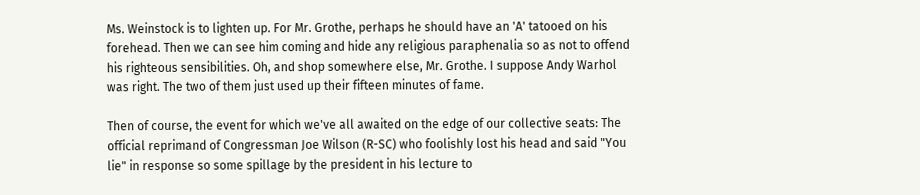Ms. Weinstock is to lighten up. For Mr. Grothe, perhaps he should have an 'A' tatooed on his forehead. Then we can see him coming and hide any religious paraphenalia so as not to offend his righteous sensibilities. Oh, and shop somewhere else, Mr. Grothe. I suppose Andy Warhol was right. The two of them just used up their fifteen minutes of fame.

Then of course, the event for which we've all awaited on the edge of our collective seats: The official reprimand of Congressman Joe Wilson (R-SC) who foolishly lost his head and said "You lie" in response so some spillage by the president in his lecture to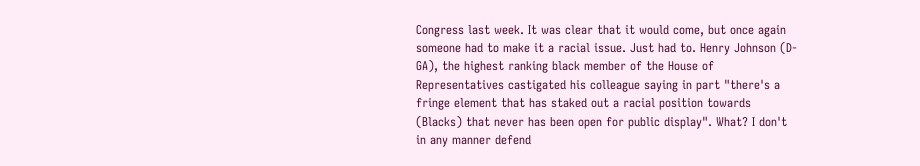Congress last week. It was clear that it would come, but once again someone had to make it a racial issue. Just had to. Henry Johnson (D-GA), the highest ranking black member of the House of Representatives castigated his colleague saying in part "there's a fringe element that has staked out a racial position towards (Blacks) that never has been open for public display". What? I don't in any manner defend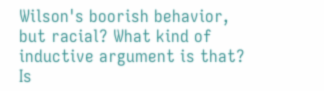Wilson's boorish behavior, but racial? What kind of inductive argument is that? Is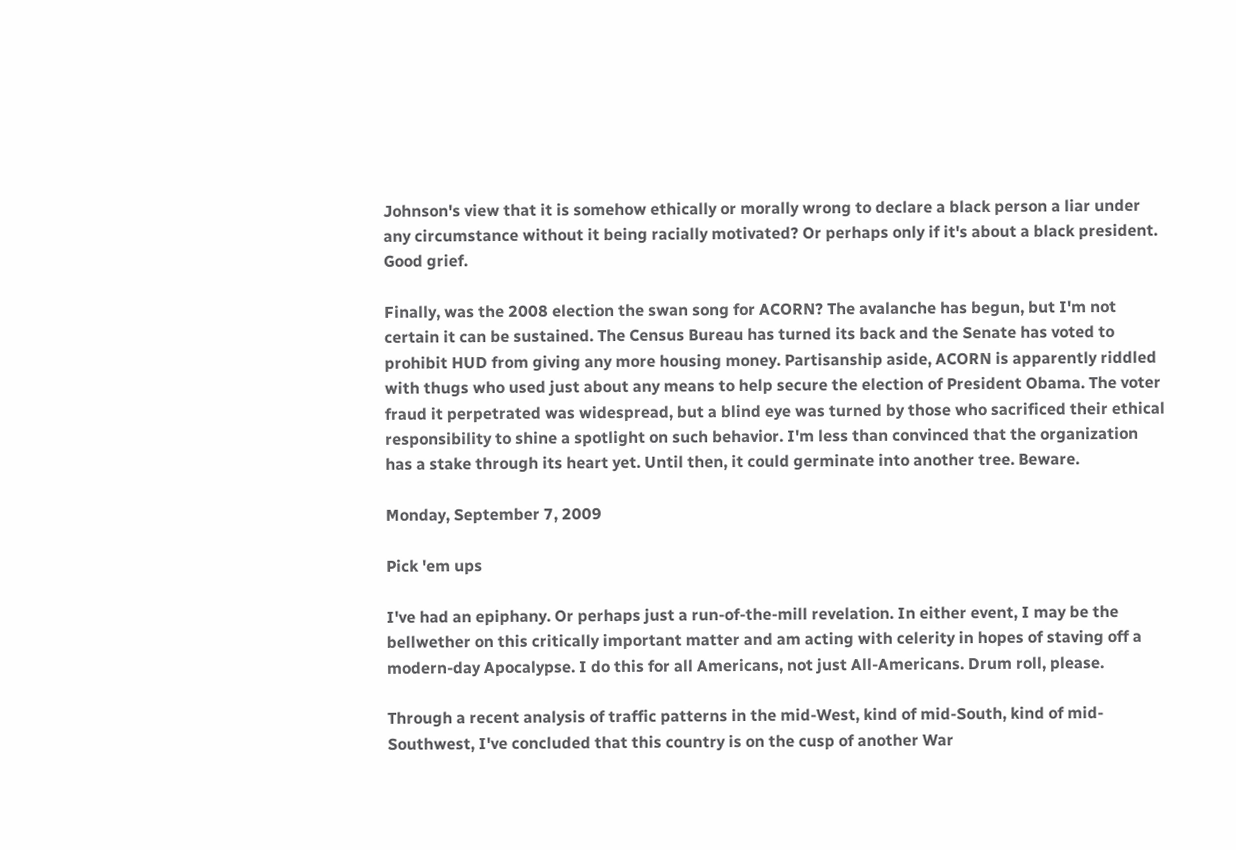Johnson's view that it is somehow ethically or morally wrong to declare a black person a liar under any circumstance without it being racially motivated? Or perhaps only if it's about a black president. Good grief.

Finally, was the 2008 election the swan song for ACORN? The avalanche has begun, but I'm not certain it can be sustained. The Census Bureau has turned its back and the Senate has voted to prohibit HUD from giving any more housing money. Partisanship aside, ACORN is apparently riddled with thugs who used just about any means to help secure the election of President Obama. The voter fraud it perpetrated was widespread, but a blind eye was turned by those who sacrificed their ethical responsibility to shine a spotlight on such behavior. I'm less than convinced that the organization has a stake through its heart yet. Until then, it could germinate into another tree. Beware.

Monday, September 7, 2009

Pick 'em ups

I've had an epiphany. Or perhaps just a run-of-the-mill revelation. In either event, I may be the bellwether on this critically important matter and am acting with celerity in hopes of staving off a modern-day Apocalypse. I do this for all Americans, not just All-Americans. Drum roll, please.

Through a recent analysis of traffic patterns in the mid-West, kind of mid-South, kind of mid-Southwest, I've concluded that this country is on the cusp of another War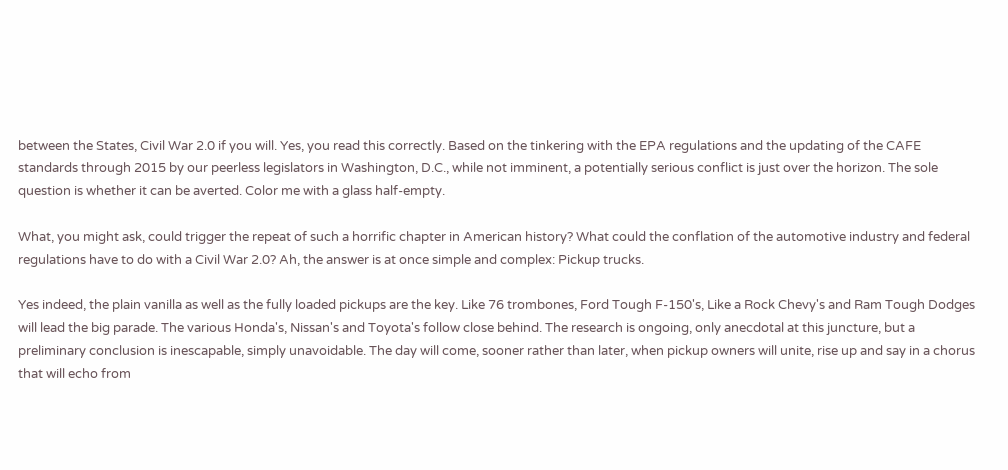between the States, Civil War 2.0 if you will. Yes, you read this correctly. Based on the tinkering with the EPA regulations and the updating of the CAFE standards through 2015 by our peerless legislators in Washington, D.C., while not imminent, a potentially serious conflict is just over the horizon. The sole question is whether it can be averted. Color me with a glass half-empty.

What, you might ask, could trigger the repeat of such a horrific chapter in American history? What could the conflation of the automotive industry and federal regulations have to do with a Civil War 2.0? Ah, the answer is at once simple and complex: Pickup trucks.

Yes indeed, the plain vanilla as well as the fully loaded pickups are the key. Like 76 trombones, Ford Tough F-150's, Like a Rock Chevy's and Ram Tough Dodges will lead the big parade. The various Honda's, Nissan's and Toyota's follow close behind. The research is ongoing, only anecdotal at this juncture, but a preliminary conclusion is inescapable, simply unavoidable. The day will come, sooner rather than later, when pickup owners will unite, rise up and say in a chorus that will echo from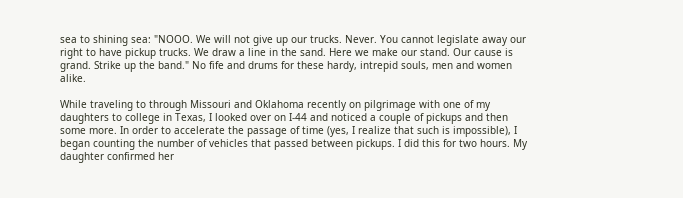sea to shining sea: "NOOO. We will not give up our trucks. Never. You cannot legislate away our right to have pickup trucks. We draw a line in the sand. Here we make our stand. Our cause is grand. Strike up the band." No fife and drums for these hardy, intrepid souls, men and women alike.

While traveling to through Missouri and Oklahoma recently on pilgrimage with one of my daughters to college in Texas, I looked over on I-44 and noticed a couple of pickups and then some more. In order to accelerate the passage of time (yes, I realize that such is impossible), I began counting the number of vehicles that passed between pickups. I did this for two hours. My daughter confirmed her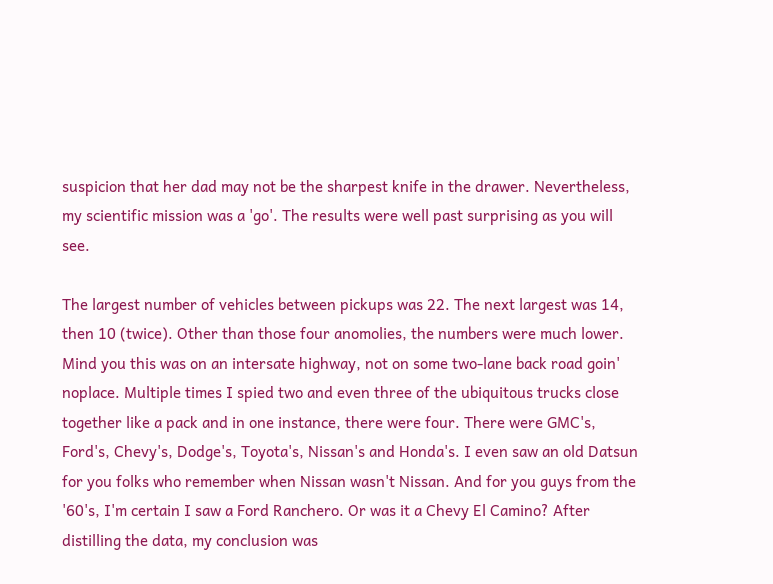suspicion that her dad may not be the sharpest knife in the drawer. Nevertheless, my scientific mission was a 'go'. The results were well past surprising as you will see.

The largest number of vehicles between pickups was 22. The next largest was 14, then 10 (twice). Other than those four anomolies, the numbers were much lower. Mind you this was on an intersate highway, not on some two-lane back road goin' noplace. Multiple times I spied two and even three of the ubiquitous trucks close together like a pack and in one instance, there were four. There were GMC's, Ford's, Chevy's, Dodge's, Toyota's, Nissan's and Honda's. I even saw an old Datsun for you folks who remember when Nissan wasn't Nissan. And for you guys from the '60's, I'm certain I saw a Ford Ranchero. Or was it a Chevy El Camino? After distilling the data, my conclusion was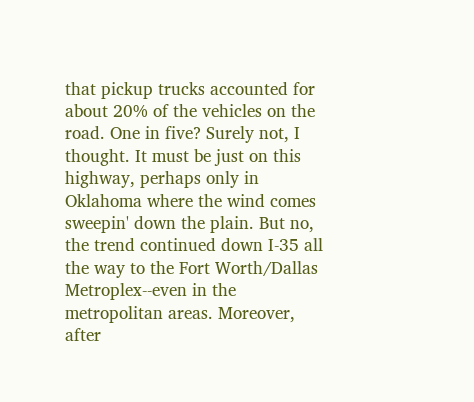that pickup trucks accounted for about 20% of the vehicles on the road. One in five? Surely not, I thought. It must be just on this highway, perhaps only in Oklahoma where the wind comes sweepin' down the plain. But no, the trend continued down I-35 all the way to the Fort Worth/Dallas Metroplex--even in the metropolitan areas. Moreover, after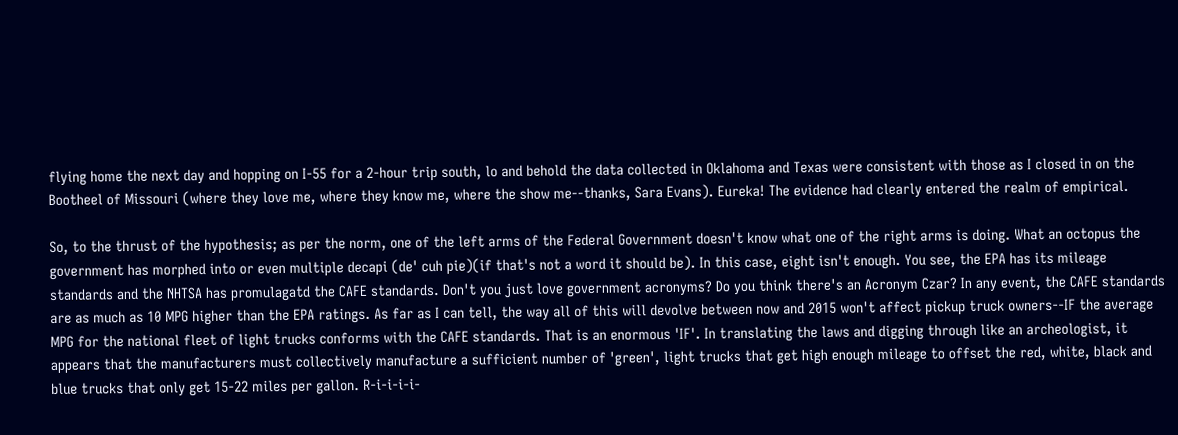flying home the next day and hopping on I-55 for a 2-hour trip south, lo and behold the data collected in Oklahoma and Texas were consistent with those as I closed in on the Bootheel of Missouri (where they love me, where they know me, where the show me--thanks, Sara Evans). Eureka! The evidence had clearly entered the realm of empirical.

So, to the thrust of the hypothesis; as per the norm, one of the left arms of the Federal Government doesn't know what one of the right arms is doing. What an octopus the government has morphed into or even multiple decapi (de' cuh pie)(if that's not a word it should be). In this case, eight isn't enough. You see, the EPA has its mileage standards and the NHTSA has promulagatd the CAFE standards. Don't you just love government acronyms? Do you think there's an Acronym Czar? In any event, the CAFE standards are as much as 10 MPG higher than the EPA ratings. As far as I can tell, the way all of this will devolve between now and 2015 won't affect pickup truck owners--IF the average MPG for the national fleet of light trucks conforms with the CAFE standards. That is an enormous 'IF'. In translating the laws and digging through like an archeologist, it appears that the manufacturers must collectively manufacture a sufficient number of 'green', light trucks that get high enough mileage to offset the red, white, black and blue trucks that only get 15-22 miles per gallon. R-i-i-i-i-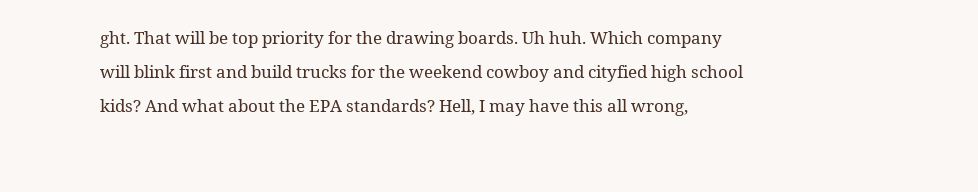ght. That will be top priority for the drawing boards. Uh huh. Which company will blink first and build trucks for the weekend cowboy and cityfied high school kids? And what about the EPA standards? Hell, I may have this all wrong,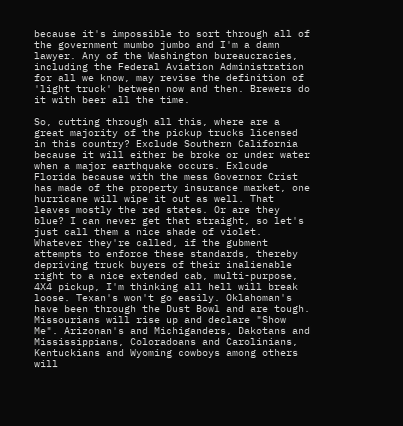because it's impossible to sort through all of the government mumbo jumbo and I'm a damn lawyer. Any of the Washington bureaucracies, including the Federal Aviation Administration for all we know, may revise the definition of 'light truck' between now and then. Brewers do it with beer all the time.

So, cutting through all this, where are a great majority of the pickup trucks licensed in this country? Exclude Southern California because it will either be broke or under water when a major earthquake occurs. Exlcude Florida because with the mess Governor Crist has made of the property insurance market, one hurricane will wipe it out as well. That leaves mostly the red states. Or are they blue? I can never get that straight, so let's just call them a nice shade of violet. Whatever they're called, if the gubment attempts to enforce these standards, thereby depriving truck buyers of their inalienable right to a nice extended cab, multi-purpose, 4X4 pickup, I'm thinking all hell will break loose. Texan's won't go easily. Oklahoman's have been through the Dust Bowl and are tough. Missourians will rise up and declare "Show Me". Arizonan's and Michiganders, Dakotans and Mississippians, Coloradoans and Carolinians, Kentuckians and Wyoming cowboys among others will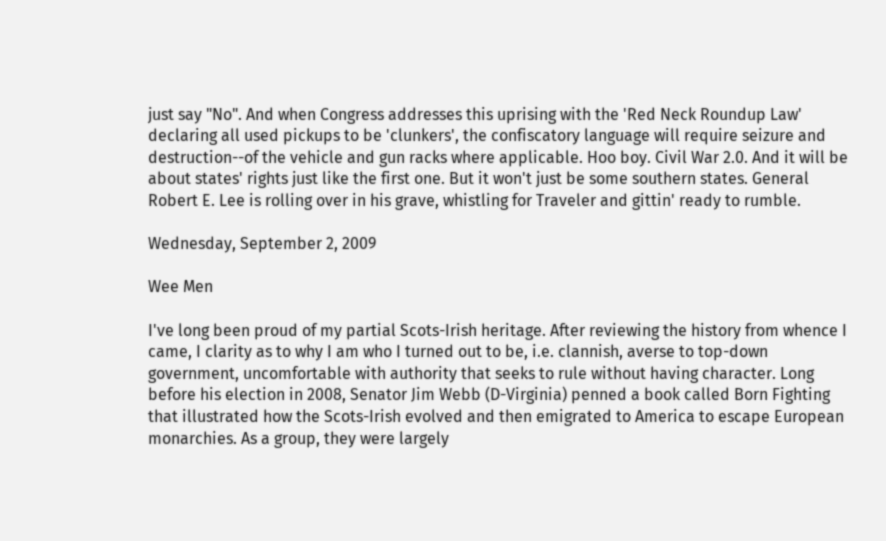just say "No". And when Congress addresses this uprising with the 'Red Neck Roundup Law' declaring all used pickups to be 'clunkers', the confiscatory language will require seizure and destruction--of the vehicle and gun racks where applicable. Hoo boy. Civil War 2.0. And it will be about states' rights just like the first one. But it won't just be some southern states. General Robert E. Lee is rolling over in his grave, whistling for Traveler and gittin' ready to rumble.

Wednesday, September 2, 2009

Wee Men

I've long been proud of my partial Scots-Irish heritage. After reviewing the history from whence I came, I clarity as to why I am who I turned out to be, i.e. clannish, averse to top-down government, uncomfortable with authority that seeks to rule without having character. Long before his election in 2008, Senator Jim Webb (D-Virginia) penned a book called Born Fighting that illustrated how the Scots-Irish evolved and then emigrated to America to escape European monarchies. As a group, they were largely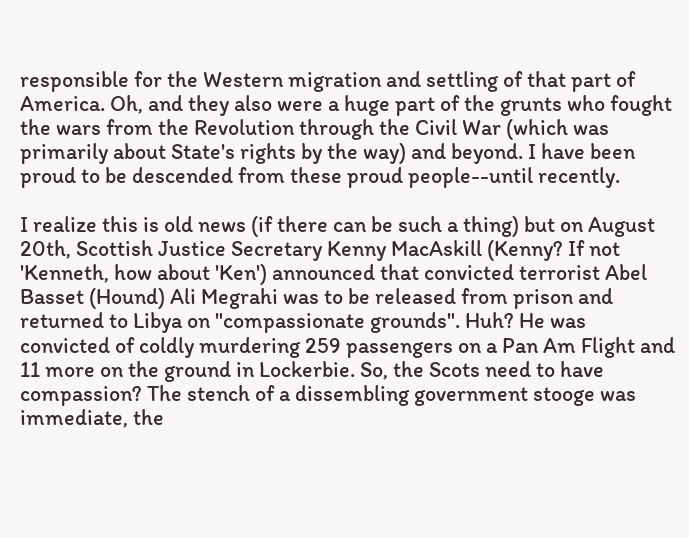responsible for the Western migration and settling of that part of America. Oh, and they also were a huge part of the grunts who fought the wars from the Revolution through the Civil War (which was primarily about State's rights by the way) and beyond. I have been proud to be descended from these proud people--until recently.

I realize this is old news (if there can be such a thing) but on August 20th, Scottish Justice Secretary Kenny MacAskill (Kenny? If not 'Kenneth, how about 'Ken') announced that convicted terrorist Abel Basset (Hound) Ali Megrahi was to be released from prison and returned to Libya on "compassionate grounds". Huh? He was convicted of coldly murdering 259 passengers on a Pan Am Flight and 11 more on the ground in Lockerbie. So, the Scots need to have compassion? The stench of a dissembling government stooge was immediate, the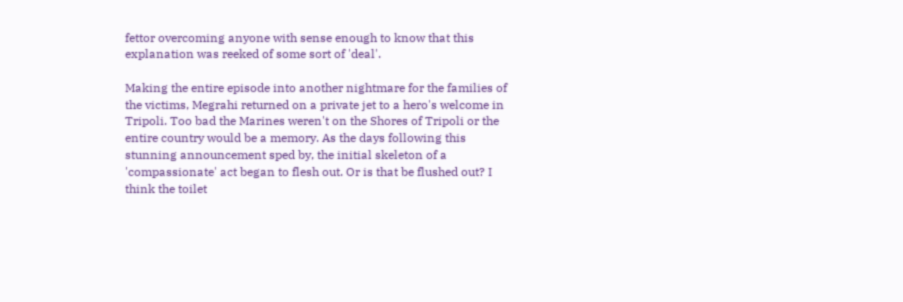fettor overcoming anyone with sense enough to know that this explanation was reeked of some sort of 'deal'.

Making the entire episode into another nightmare for the families of the victims, Megrahi returned on a private jet to a hero's welcome in Tripoli. Too bad the Marines weren't on the Shores of Tripoli or the entire country would be a memory. As the days following this stunning announcement sped by, the initial skeleton of a 'compassionate' act began to flesh out. Or is that be flushed out? I think the toilet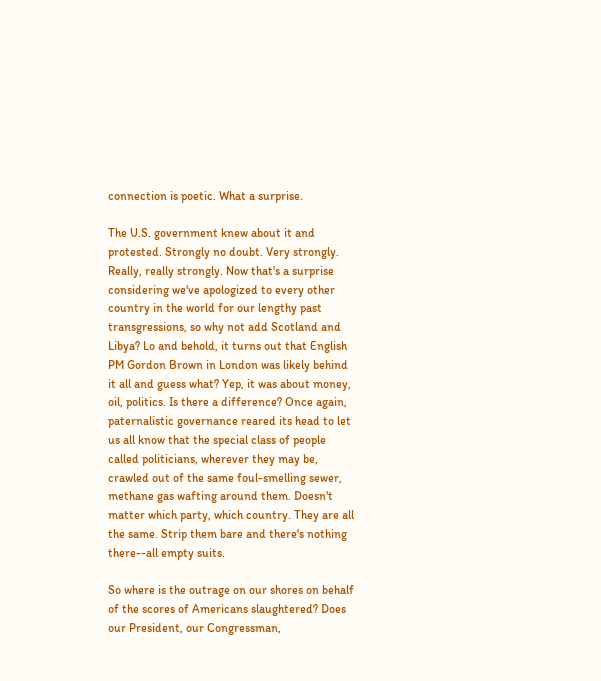connection is poetic. What a surprise.

The U.S. government knew about it and protested. Strongly no doubt. Very strongly. Really, really strongly. Now that's a surprise considering we've apologized to every other country in the world for our lengthy past transgressions, so why not add Scotland and Libya? Lo and behold, it turns out that English PM Gordon Brown in London was likely behind it all and guess what? Yep, it was about money, oil, politics. Is there a difference? Once again, paternalistic governance reared its head to let us all know that the special class of people called politicians, wherever they may be, crawled out of the same foul-smelling sewer, methane gas wafting around them. Doesn't matter which party, which country. They are all the same. Strip them bare and there's nothing there--all empty suits.

So where is the outrage on our shores on behalf of the scores of Americans slaughtered? Does our President, our Congressman,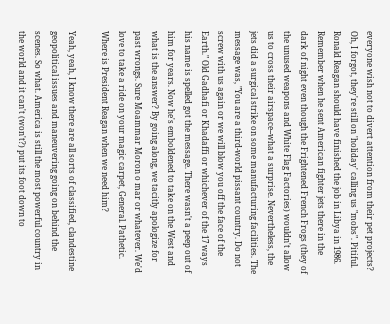everyone wish not to divert attention from their pet projects? Oh, I forgot, they're still on 'holiday' calling us "mobs". Pitiful. Ronald Reagan should have finished the job in Libya in 1986. Remember when he sent American fighter jets there in the dark of night even though the Frightened French Frogs (they of the unused weapons and White Flag Factories) wouldn't allow us to cross their airspace--what a surprise. Nevertheless, the jets did a surgical strike on some manufacturing facilities. The message was, "You are a third-world pissant country. Do not screw with us again or we will blow you off the face of the Earth." Old Gadhafi or Khadaffi or whichever of the 17 ways his name is spelled got the message. There wasn't a peep out of him for years. Now he's emboldened to take on the West and what is the answer? By going along, we tacitly apologize for past wrongs. Sure Moammar Moron o mar or whatever. We'd love to take a ride on your magic carpet, General. Pathetic. Where is President Reagan when we need him?

Yeah, yeah, I know there are all sorts of classified, clandestine geopolitical issues and maneuvering going on behind the scenes. So what. America is still the most powerful country in the world and it can't (won't?) put its foot down to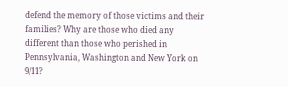defend the memory of those victims and their families? Why are those who died any different than those who perished in Pennsylvania, Washington and New York on 9/11?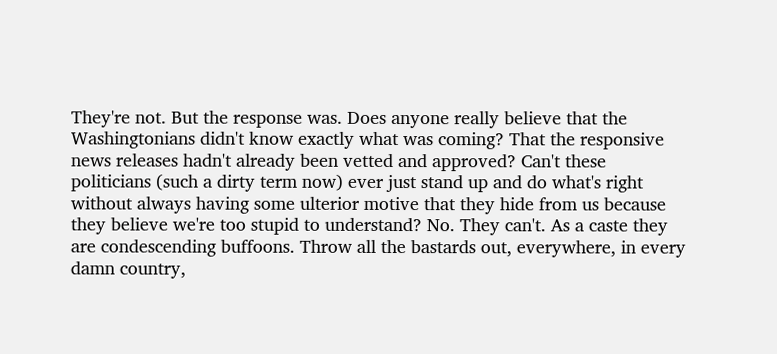They're not. But the response was. Does anyone really believe that the Washingtonians didn't know exactly what was coming? That the responsive news releases hadn't already been vetted and approved? Can't these politicians (such a dirty term now) ever just stand up and do what's right without always having some ulterior motive that they hide from us because they believe we're too stupid to understand? No. They can't. As a caste they are condescending buffoons. Throw all the bastards out, everywhere, in every damn country,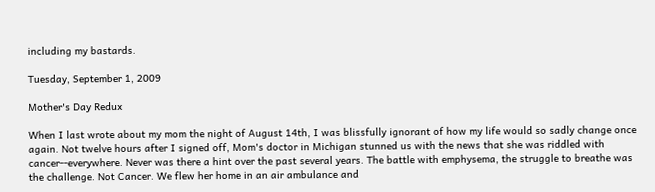including my bastards.

Tuesday, September 1, 2009

Mother's Day Redux

When I last wrote about my mom the night of August 14th, I was blissfully ignorant of how my life would so sadly change once again. Not twelve hours after I signed off, Mom's doctor in Michigan stunned us with the news that she was riddled with cancer--everywhere. Never was there a hint over the past several years. The battle with emphysema, the struggle to breathe was the challenge. Not Cancer. We flew her home in an air ambulance and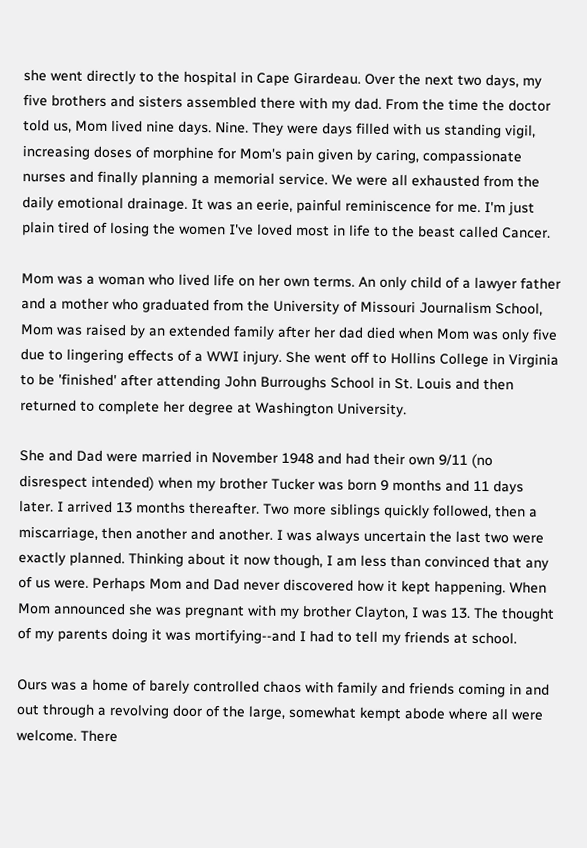she went directly to the hospital in Cape Girardeau. Over the next two days, my five brothers and sisters assembled there with my dad. From the time the doctor told us, Mom lived nine days. Nine. They were days filled with us standing vigil, increasing doses of morphine for Mom's pain given by caring, compassionate nurses and finally planning a memorial service. We were all exhausted from the daily emotional drainage. It was an eerie, painful reminiscence for me. I'm just plain tired of losing the women I've loved most in life to the beast called Cancer.

Mom was a woman who lived life on her own terms. An only child of a lawyer father and a mother who graduated from the University of Missouri Journalism School, Mom was raised by an extended family after her dad died when Mom was only five due to lingering effects of a WWI injury. She went off to Hollins College in Virginia to be 'finished' after attending John Burroughs School in St. Louis and then returned to complete her degree at Washington University.

She and Dad were married in November 1948 and had their own 9/11 (no disrespect intended) when my brother Tucker was born 9 months and 11 days later. I arrived 13 months thereafter. Two more siblings quickly followed, then a miscarriage, then another and another. I was always uncertain the last two were exactly planned. Thinking about it now though, I am less than convinced that any of us were. Perhaps Mom and Dad never discovered how it kept happening. When Mom announced she was pregnant with my brother Clayton, I was 13. The thought of my parents doing it was mortifying--and I had to tell my friends at school.

Ours was a home of barely controlled chaos with family and friends coming in and out through a revolving door of the large, somewhat kempt abode where all were welcome. There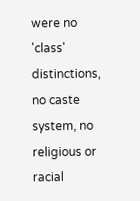were no 'class' distinctions, no caste system, no religious or racial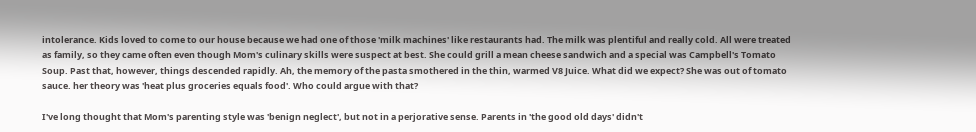intolerance. Kids loved to come to our house because we had one of those 'milk machines' like restaurants had. The milk was plentiful and really cold. All were treated as family, so they came often even though Mom's culinary skills were suspect at best. She could grill a mean cheese sandwich and a special was Campbell's Tomato Soup. Past that, however, things descended rapidly. Ah, the memory of the pasta smothered in the thin, warmed V8 Juice. What did we expect? She was out of tomato sauce. her theory was 'heat plus groceries equals food'. Who could argue with that?

I've long thought that Mom's parenting style was 'benign neglect', but not in a perjorative sense. Parents in 'the good old days' didn't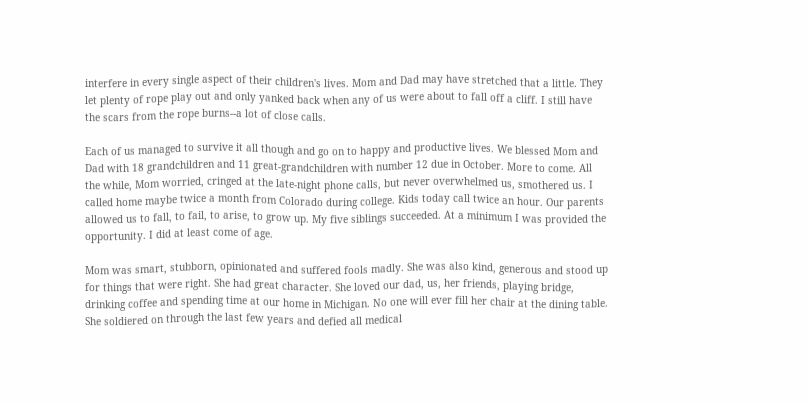interfere in every single aspect of their children's lives. Mom and Dad may have stretched that a little. They let plenty of rope play out and only yanked back when any of us were about to fall off a cliff. I still have the scars from the rope burns--a lot of close calls.

Each of us managed to survive it all though and go on to happy and productive lives. We blessed Mom and Dad with 18 grandchildren and 11 great-grandchildren with number 12 due in October. More to come. All the while, Mom worried, cringed at the late-night phone calls, but never overwhelmed us, smothered us. I called home maybe twice a month from Colorado during college. Kids today call twice an hour. Our parents allowed us to fall, to fail, to arise, to grow up. My five siblings succeeded. At a minimum I was provided the opportunity. I did at least come of age.

Mom was smart, stubborn, opinionated and suffered fools madly. She was also kind, generous and stood up for things that were right. She had great character. She loved our dad, us, her friends, playing bridge, drinking coffee and spending time at our home in Michigan. No one will ever fill her chair at the dining table. She soldiered on through the last few years and defied all medical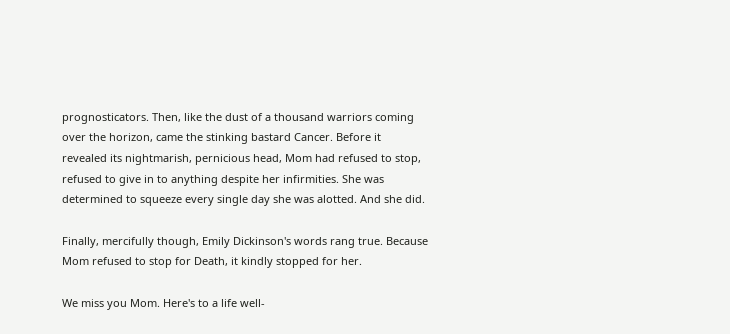prognosticators. Then, like the dust of a thousand warriors coming over the horizon, came the stinking bastard Cancer. Before it revealed its nightmarish, pernicious head, Mom had refused to stop, refused to give in to anything despite her infirmities. She was determined to squeeze every single day she was alotted. And she did.

Finally, mercifully though, Emily Dickinson's words rang true. Because Mom refused to stop for Death, it kindly stopped for her.

We miss you Mom. Here's to a life well-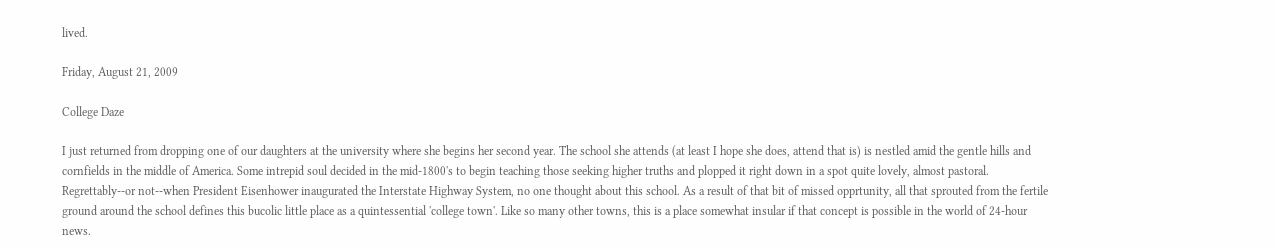lived.

Friday, August 21, 2009

College Daze

I just returned from dropping one of our daughters at the university where she begins her second year. The school she attends (at least I hope she does, attend that is) is nestled amid the gentle hills and cornfields in the middle of America. Some intrepid soul decided in the mid-1800's to begin teaching those seeking higher truths and plopped it right down in a spot quite lovely, almost pastoral. Regrettably--or not--when President Eisenhower inaugurated the Interstate Highway System, no one thought about this school. As a result of that bit of missed opprtunity, all that sprouted from the fertile ground around the school defines this bucolic little place as a quintessential 'college town'. Like so many other towns, this is a place somewhat insular if that concept is possible in the world of 24-hour news.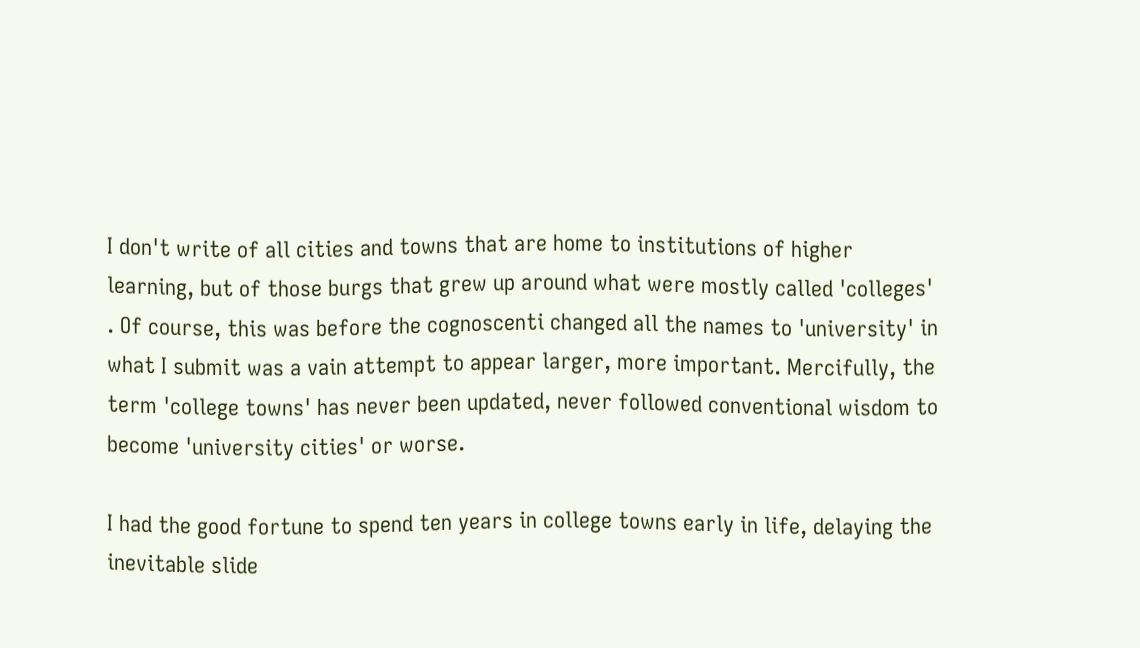I don't write of all cities and towns that are home to institutions of higher learning, but of those burgs that grew up around what were mostly called 'colleges' . Of course, this was before the cognoscenti changed all the names to 'university' in what I submit was a vain attempt to appear larger, more important. Mercifully, the term 'college towns' has never been updated, never followed conventional wisdom to become 'university cities' or worse.

I had the good fortune to spend ten years in college towns early in life, delaying the inevitable slide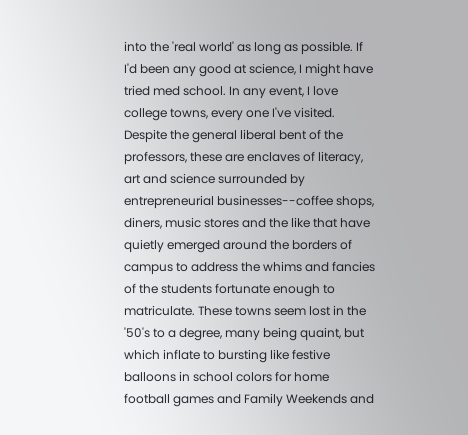into the 'real world' as long as possible. If I'd been any good at science, I might have tried med school. In any event, I love college towns, every one I've visited. Despite the general liberal bent of the professors, these are enclaves of literacy, art and science surrounded by entrepreneurial businesses--coffee shops, diners, music stores and the like that have quietly emerged around the borders of campus to address the whims and fancies of the students fortunate enough to matriculate. These towns seem lost in the '50's to a degree, many being quaint, but which inflate to bursting like festive balloons in school colors for home football games and Family Weekends and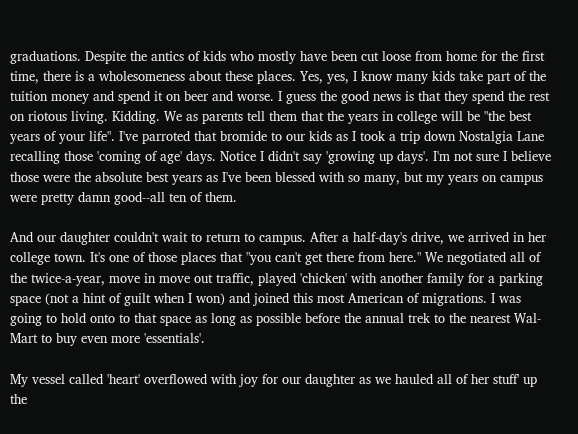graduations. Despite the antics of kids who mostly have been cut loose from home for the first time, there is a wholesomeness about these places. Yes, yes, I know many kids take part of the tuition money and spend it on beer and worse. I guess the good news is that they spend the rest on riotous living. Kidding. We as parents tell them that the years in college will be "the best years of your life". I've parroted that bromide to our kids as I took a trip down Nostalgia Lane recalling those 'coming of age' days. Notice I didn't say 'growing up days'. I'm not sure I believe those were the absolute best years as I've been blessed with so many, but my years on campus were pretty damn good--all ten of them.

And our daughter couldn't wait to return to campus. After a half-day's drive, we arrived in her college town. It's one of those places that "you can't get there from here." We negotiated all of the twice-a-year, move in move out traffic, played 'chicken' with another family for a parking space (not a hint of guilt when I won) and joined this most American of migrations. I was going to hold onto to that space as long as possible before the annual trek to the nearest Wal-Mart to buy even more 'essentials'.

My vessel called 'heart' overflowed with joy for our daughter as we hauled all of her stuff' up the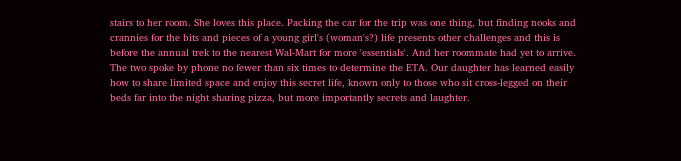stairs to her room. She loves this place. Packing the car for the trip was one thing, but finding nooks and crannies for the bits and pieces of a young girl's (woman's?) life presents other challenges and this is before the annual trek to the nearest Wal-Mart for more 'essentials'. And her roommate had yet to arrive. The two spoke by phone no fewer than six times to determine the ETA. Our daughter has learned easily how to share limited space and enjoy this secret life, known only to those who sit cross-legged on their beds far into the night sharing pizza, but more importantly secrets and laughter.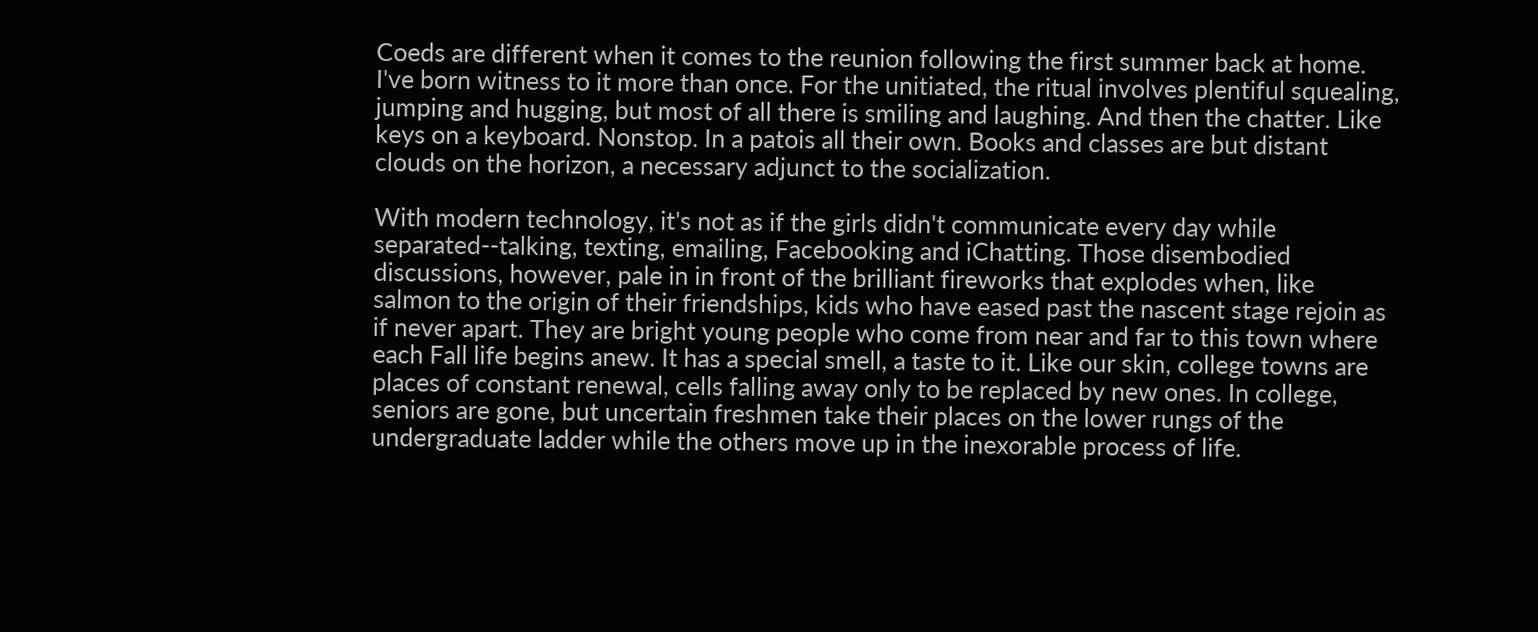Coeds are different when it comes to the reunion following the first summer back at home. I've born witness to it more than once. For the unitiated, the ritual involves plentiful squealing, jumping and hugging, but most of all there is smiling and laughing. And then the chatter. Like keys on a keyboard. Nonstop. In a patois all their own. Books and classes are but distant clouds on the horizon, a necessary adjunct to the socialization.

With modern technology, it's not as if the girls didn't communicate every day while separated--talking, texting, emailing, Facebooking and iChatting. Those disembodied discussions, however, pale in in front of the brilliant fireworks that explodes when, like salmon to the origin of their friendships, kids who have eased past the nascent stage rejoin as if never apart. They are bright young people who come from near and far to this town where each Fall life begins anew. It has a special smell, a taste to it. Like our skin, college towns are places of constant renewal, cells falling away only to be replaced by new ones. In college, seniors are gone, but uncertain freshmen take their places on the lower rungs of the undergraduate ladder while the others move up in the inexorable process of life.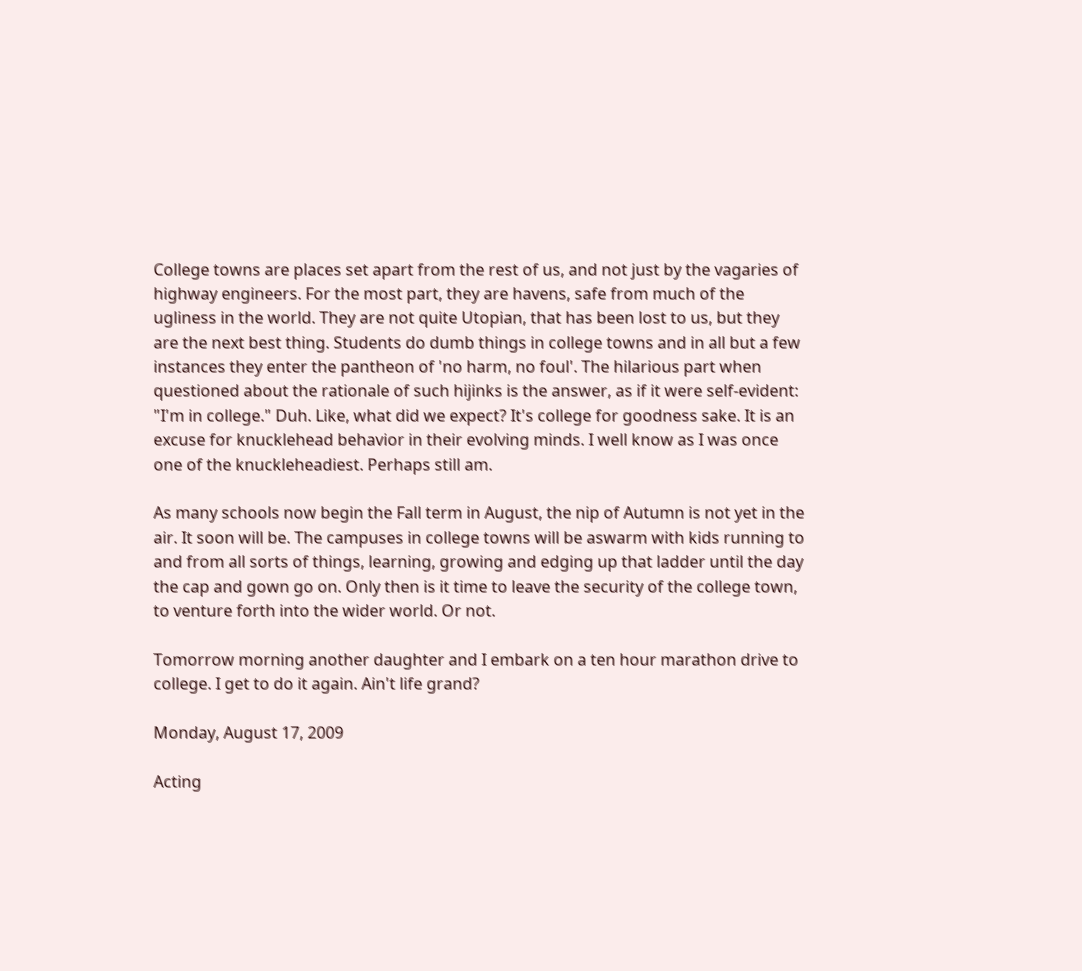College towns are places set apart from the rest of us, and not just by the vagaries of highway engineers. For the most part, they are havens, safe from much of the ugliness in the world. They are not quite Utopian, that has been lost to us, but they are the next best thing. Students do dumb things in college towns and in all but a few instances they enter the pantheon of 'no harm, no foul'. The hilarious part when questioned about the rationale of such hijinks is the answer, as if it were self-evident: "I'm in college." Duh. Like, what did we expect? It's college for goodness sake. It is an excuse for knucklehead behavior in their evolving minds. I well know as I was once one of the knuckleheadiest. Perhaps still am.

As many schools now begin the Fall term in August, the nip of Autumn is not yet in the air. It soon will be. The campuses in college towns will be aswarm with kids running to and from all sorts of things, learning, growing and edging up that ladder until the day the cap and gown go on. Only then is it time to leave the security of the college town, to venture forth into the wider world. Or not.

Tomorrow morning another daughter and I embark on a ten hour marathon drive to college. I get to do it again. Ain't life grand?

Monday, August 17, 2009

Acting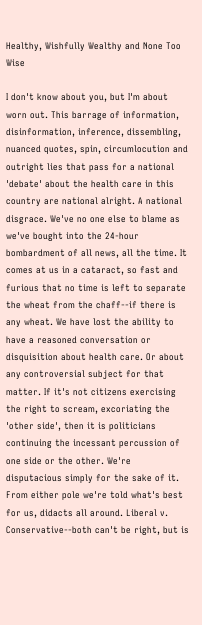Healthy, Wishfully Wealthy and None Too Wise

I don't know about you, but I'm about worn out. This barrage of information, disinformation, inference, dissembling, nuanced quotes, spin, circumlocution and outright lies that pass for a national 'debate' about the health care in this country are national alright. A national disgrace. We've no one else to blame as we've bought into the 24-hour bombardment of all news, all the time. It comes at us in a cataract, so fast and furious that no time is left to separate the wheat from the chaff--if there is any wheat. We have lost the ability to have a reasoned conversation or disquisition about health care. Or about any controversial subject for that matter. If it's not citizens exercising the right to scream, excoriating the 'other side', then it is politicians continuing the incessant percussion of one side or the other. We're disputacious simply for the sake of it. From either pole we're told what's best for us, didacts all around. Liberal v. Conservative--both can't be right, but is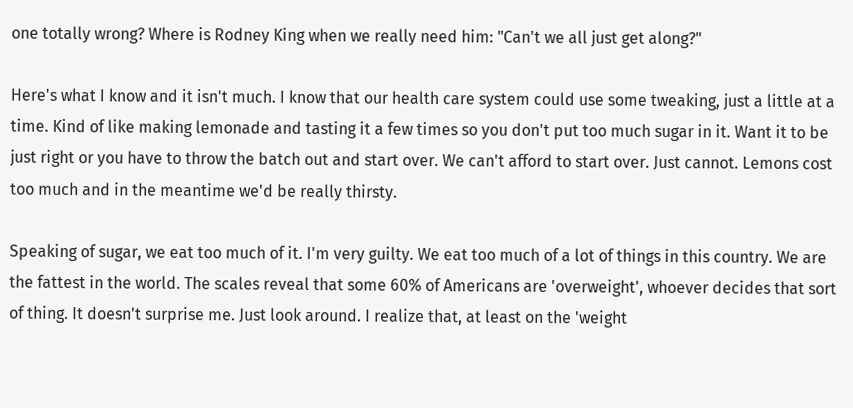one totally wrong? Where is Rodney King when we really need him: "Can't we all just get along?"

Here's what I know and it isn't much. I know that our health care system could use some tweaking, just a little at a time. Kind of like making lemonade and tasting it a few times so you don't put too much sugar in it. Want it to be just right or you have to throw the batch out and start over. We can't afford to start over. Just cannot. Lemons cost too much and in the meantime we'd be really thirsty.

Speaking of sugar, we eat too much of it. I'm very guilty. We eat too much of a lot of things in this country. We are the fattest in the world. The scales reveal that some 60% of Americans are 'overweight', whoever decides that sort of thing. It doesn't surprise me. Just look around. I realize that, at least on the 'weight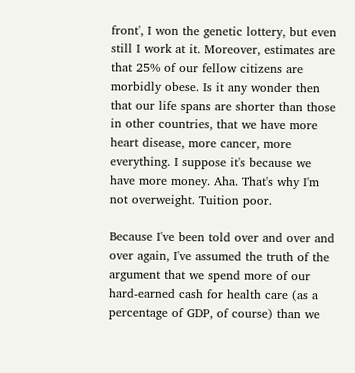front', I won the genetic lottery, but even still I work at it. Moreover, estimates are that 25% of our fellow citizens are morbidly obese. Is it any wonder then that our life spans are shorter than those in other countries, that we have more heart disease, more cancer, more everything. I suppose it's because we have more money. Aha. That's why I'm not overweight. Tuition poor.

Because I've been told over and over and over again, I've assumed the truth of the argument that we spend more of our hard-earned cash for health care (as a percentage of GDP, of course) than we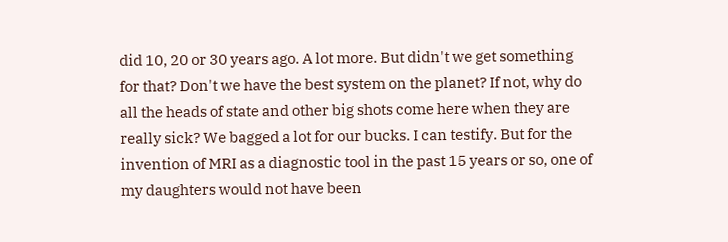did 10, 20 or 30 years ago. A lot more. But didn't we get something for that? Don't we have the best system on the planet? If not, why do all the heads of state and other big shots come here when they are really sick? We bagged a lot for our bucks. I can testify. But for the invention of MRI as a diagnostic tool in the past 15 years or so, one of my daughters would not have been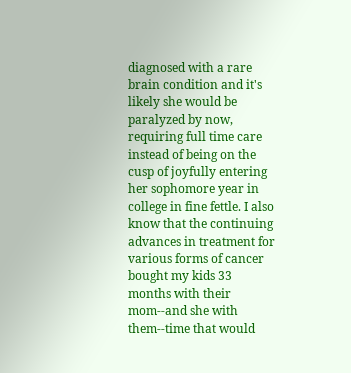diagnosed with a rare brain condition and it's likely she would be paralyzed by now, requiring full time care instead of being on the cusp of joyfully entering her sophomore year in college in fine fettle. I also know that the continuing advances in treatment for various forms of cancer bought my kids 33 months with their mom--and she with them--time that would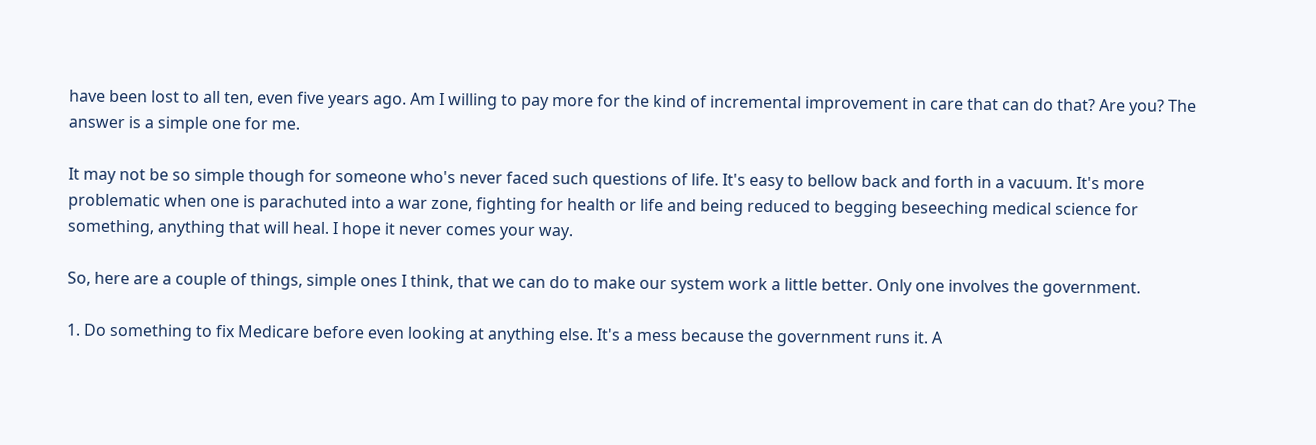have been lost to all ten, even five years ago. Am I willing to pay more for the kind of incremental improvement in care that can do that? Are you? The answer is a simple one for me.

It may not be so simple though for someone who's never faced such questions of life. It's easy to bellow back and forth in a vacuum. It's more problematic when one is parachuted into a war zone, fighting for health or life and being reduced to begging beseeching medical science for something, anything that will heal. I hope it never comes your way.

So, here are a couple of things, simple ones I think, that we can do to make our system work a little better. Only one involves the government.

1. Do something to fix Medicare before even looking at anything else. It's a mess because the government runs it. A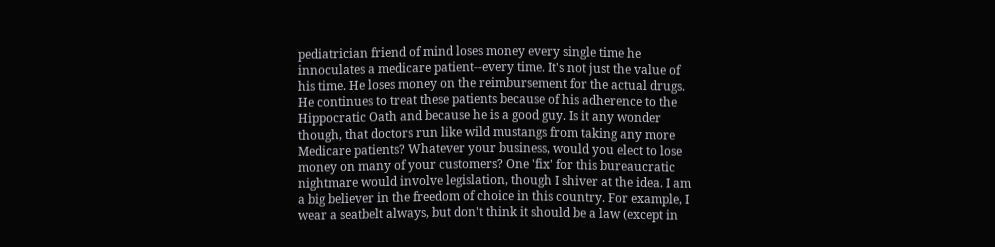pediatrician friend of mind loses money every single time he innoculates a medicare patient--every time. It's not just the value of his time. He loses money on the reimbursement for the actual drugs. He continues to treat these patients because of his adherence to the Hippocratic Oath and because he is a good guy. Is it any wonder though, that doctors run like wild mustangs from taking any more Medicare patients? Whatever your business, would you elect to lose money on many of your customers? One 'fix' for this bureaucratic nightmare would involve legislation, though I shiver at the idea. I am a big believer in the freedom of choice in this country. For example, I wear a seatbelt always, but don't think it should be a law (except in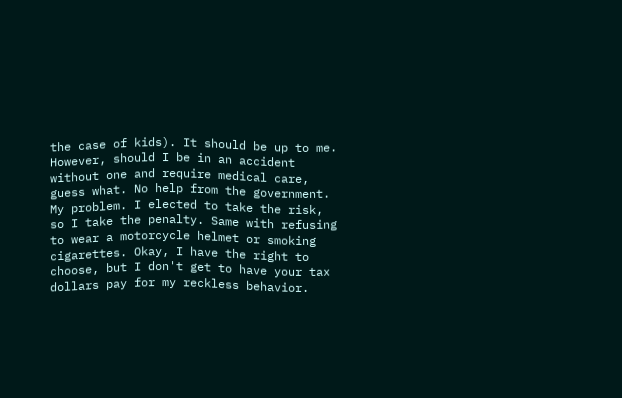the case of kids). It should be up to me. However, should I be in an accident without one and require medical care, guess what. No help from the government. My problem. I elected to take the risk, so I take the penalty. Same with refusing to wear a motorcycle helmet or smoking cigarettes. Okay, I have the right to choose, but I don't get to have your tax dollars pay for my reckless behavior.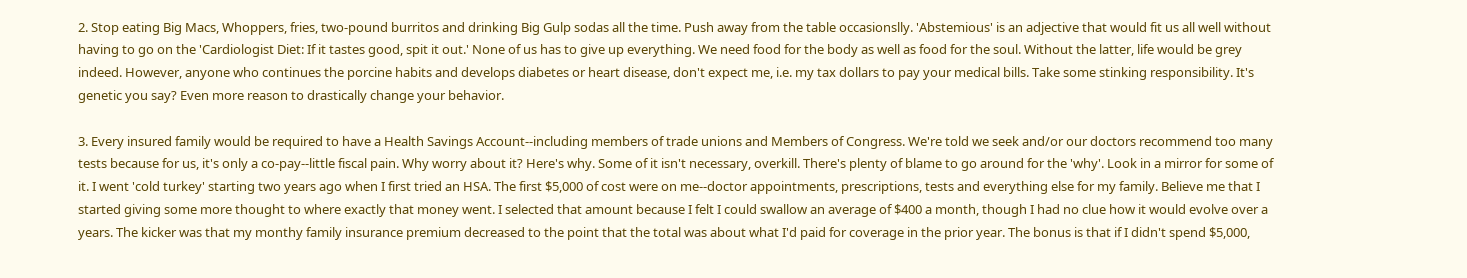2. Stop eating Big Macs, Whoppers, fries, two-pound burritos and drinking Big Gulp sodas all the time. Push away from the table occasionslly. 'Abstemious' is an adjective that would fit us all well without having to go on the 'Cardiologist Diet: If it tastes good, spit it out.' None of us has to give up everything. We need food for the body as well as food for the soul. Without the latter, life would be grey indeed. However, anyone who continues the porcine habits and develops diabetes or heart disease, don't expect me, i.e. my tax dollars to pay your medical bills. Take some stinking responsibility. It's genetic you say? Even more reason to drastically change your behavior.

3. Every insured family would be required to have a Health Savings Account--including members of trade unions and Members of Congress. We're told we seek and/or our doctors recommend too many tests because for us, it's only a co-pay--little fiscal pain. Why worry about it? Here's why. Some of it isn't necessary, overkill. There's plenty of blame to go around for the 'why'. Look in a mirror for some of it. I went 'cold turkey' starting two years ago when I first tried an HSA. The first $5,000 of cost were on me--doctor appointments, prescriptions, tests and everything else for my family. Believe me that I started giving some more thought to where exactly that money went. I selected that amount because I felt I could swallow an average of $400 a month, though I had no clue how it would evolve over a years. The kicker was that my monthy family insurance premium decreased to the point that the total was about what I'd paid for coverage in the prior year. The bonus is that if I didn't spend $5,000,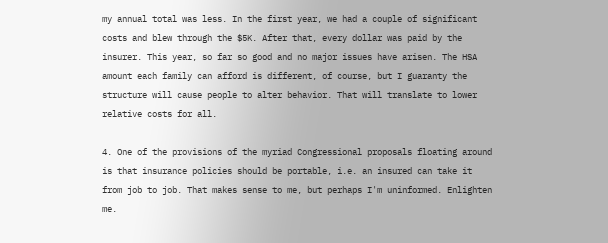my annual total was less. In the first year, we had a couple of significant costs and blew through the $5K. After that, every dollar was paid by the insurer. This year, so far so good and no major issues have arisen. The HSA amount each family can afford is different, of course, but I guaranty the structure will cause people to alter behavior. That will translate to lower relative costs for all.

4. One of the provisions of the myriad Congressional proposals floating around is that insurance policies should be portable, i.e. an insured can take it from job to job. That makes sense to me, but perhaps I'm uninformed. Enlighten me.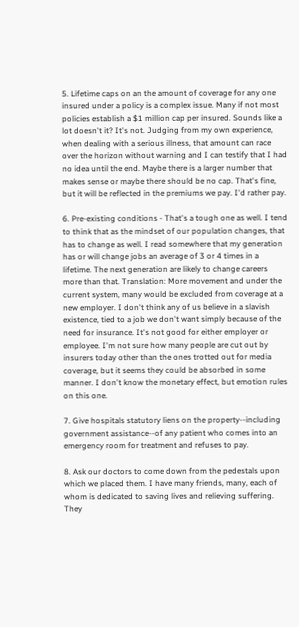5. Lifetime caps on an the amount of coverage for any one insured under a policy is a complex issue. Many if not most policies establish a $1 million cap per insured. Sounds like a lot doesn't it? It's not. Judging from my own experience, when dealing with a serious illness, that amount can race over the horizon without warning and I can testify that I had no idea until the end. Maybe there is a larger number that makes sense or maybe there should be no cap. That's fine, but it will be reflected in the premiums we pay. I'd rather pay.

6. Pre-existing conditions - That's a tough one as well. I tend to think that as the mindset of our population changes, that has to change as well. I read somewhere that my generation has or will change jobs an average of 3 or 4 times in a lifetime. The next generation are likely to change careers more than that. Translation: More movement and under the current system, many would be excluded from coverage at a new employer. I don't think any of us believe in a slavish existence, tied to a job we don't want simply because of the need for insurance. It's not good for either employer or employee. I'm not sure how many people are cut out by insurers today other than the ones trotted out for media coverage, but it seems they could be absorbed in some manner. I don't know the monetary effect, but emotion rules on this one.

7. Give hospitals statutory liens on the property--including government assistance--of any patient who comes into an emergency room for treatment and refuses to pay.

8. Ask our doctors to come down from the pedestals upon which we placed them. I have many friends, many, each of whom is dedicated to saving lives and relieving suffering. They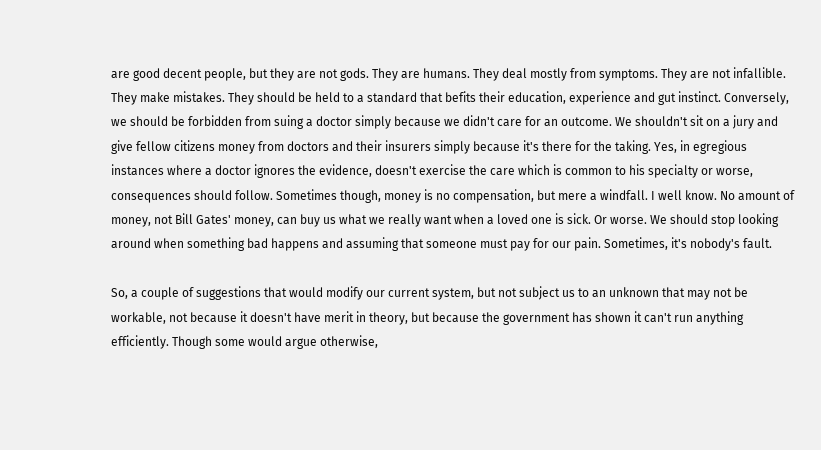are good decent people, but they are not gods. They are humans. They deal mostly from symptoms. They are not infallible. They make mistakes. They should be held to a standard that befits their education, experience and gut instinct. Conversely, we should be forbidden from suing a doctor simply because we didn't care for an outcome. We shouldn't sit on a jury and give fellow citizens money from doctors and their insurers simply because it's there for the taking. Yes, in egregious instances where a doctor ignores the evidence, doesn't exercise the care which is common to his specialty or worse, consequences should follow. Sometimes though, money is no compensation, but mere a windfall. I well know. No amount of money, not Bill Gates' money, can buy us what we really want when a loved one is sick. Or worse. We should stop looking around when something bad happens and assuming that someone must pay for our pain. Sometimes, it's nobody's fault.

So, a couple of suggestions that would modify our current system, but not subject us to an unknown that may not be workable, not because it doesn't have merit in theory, but because the government has shown it can't run anything efficiently. Though some would argue otherwise,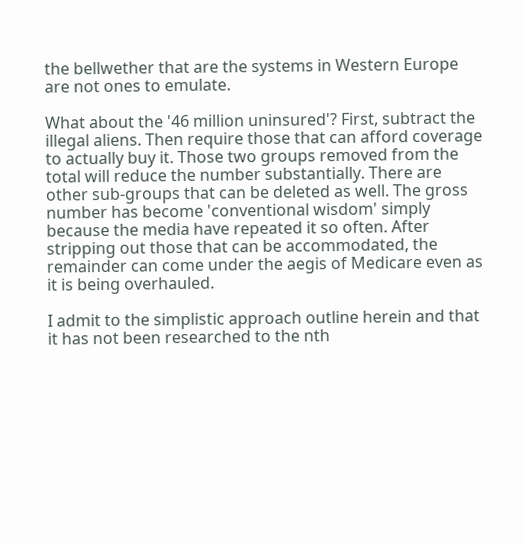the bellwether that are the systems in Western Europe are not ones to emulate.

What about the '46 million uninsured'? First, subtract the illegal aliens. Then require those that can afford coverage to actually buy it. Those two groups removed from the total will reduce the number substantially. There are other sub-groups that can be deleted as well. The gross number has become 'conventional wisdom' simply because the media have repeated it so often. After stripping out those that can be accommodated, the remainder can come under the aegis of Medicare even as it is being overhauled.

I admit to the simplistic approach outline herein and that it has not been researched to the nth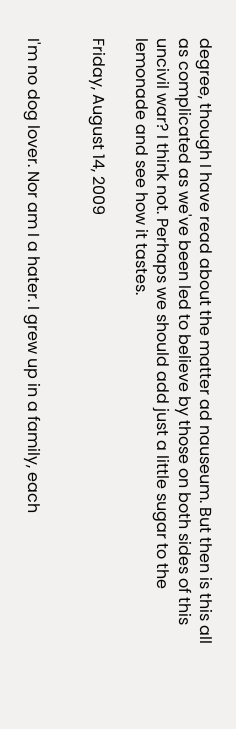degree, though I have read about the matter ad nauseum. But then is this all as complicated as we've been led to believe by those on both sides of this uncivil war? I think not. Perhaps we should add just a little sugar to the lemonade and see how it tastes.

Friday, August 14, 2009


I'm no dog lover. Nor am I a hater. I grew up in a family, each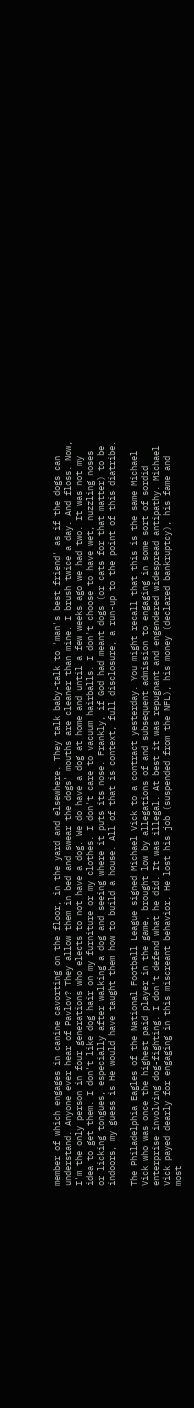member of which engages in canine cavorting on the floor, in the yard and elsewhere. They talk baby-talk to 'man's best friend' as if the dogs can understand. Anyone ever hear of Pavlov? They allow them in bed and swear the dogs' mouths are cleaner than mine. I brush twice a day. And floss. Now, I'm the only person in four generations who elects to not have a dog. We do have a dog at home and until a few weeks ago we had two. It was not my idea to get them. I don't like dog hair on my furniture or my clothes. I don't care to vacuum hairballs. I don't choose to have wet, nuzzling noses or licking tongues, especially after walking a dog and seeing where it puts its nose. Frankly, if God had meant dogs (or cats for that matter) to be indoors, my guess is He would have taught them how to build a house. All of that is context, full disclosure, a run-up to the point of this diatribe.

The Philadelphia Eagles of the National Football League signed Michael Vick to a contract yesterday. You might recall that this is the same Michael Vick who was once the highest paid player in the game, brought low by allegations of and subsequent admission to engaging in some sort of sordid enterprise involving dog-fighting. I don't defend what he did. It was illegal. At best it was repugnant and engendered widespread antipathy. Michael Vick payed dearly for engaging in this miscreant behavior. He lost his job (suspended from the NFL), his money (declared bankruptcy), his fame and most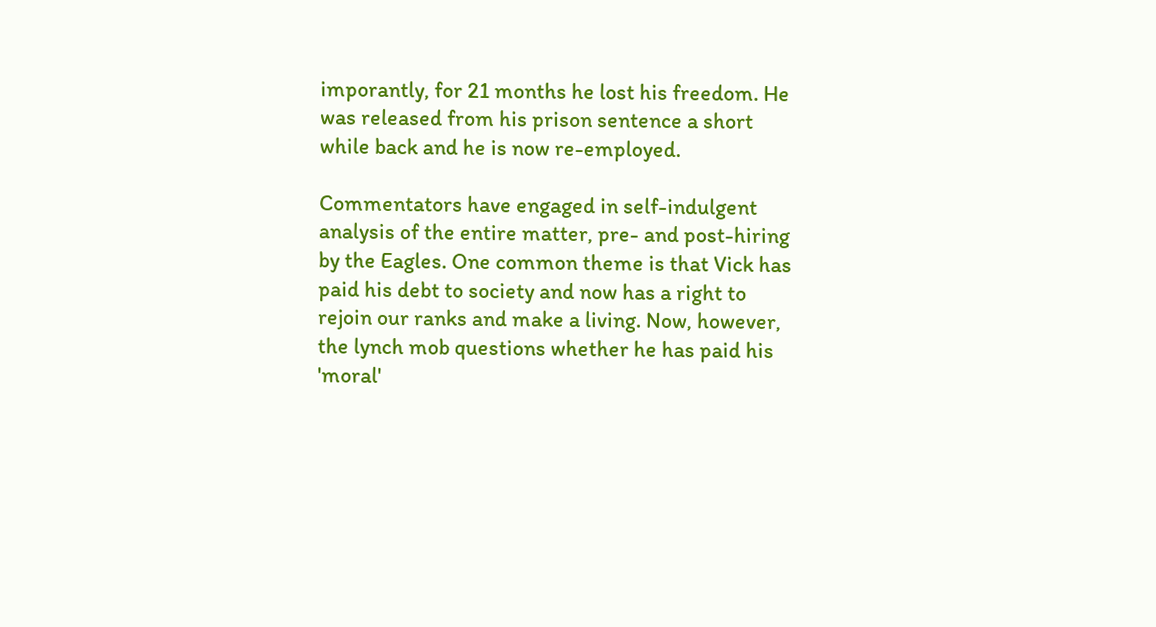imporantly, for 21 months he lost his freedom. He was released from his prison sentence a short while back and he is now re-employed.

Commentators have engaged in self-indulgent analysis of the entire matter, pre- and post-hiring by the Eagles. One common theme is that Vick has paid his debt to society and now has a right to rejoin our ranks and make a living. Now, however, the lynch mob questions whether he has paid his 'moral'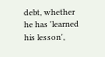debt, whether he has 'learned his lesson',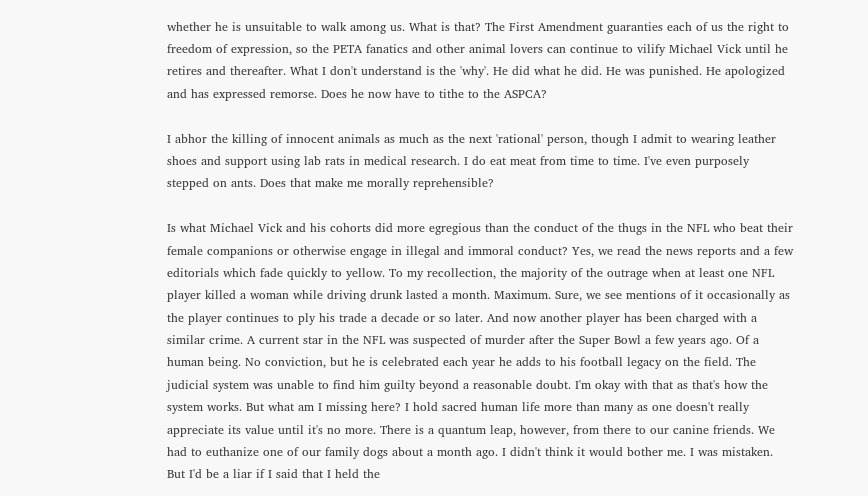whether he is unsuitable to walk among us. What is that? The First Amendment guaranties each of us the right to freedom of expression, so the PETA fanatics and other animal lovers can continue to vilify Michael Vick until he retires and thereafter. What I don't understand is the 'why'. He did what he did. He was punished. He apologized and has expressed remorse. Does he now have to tithe to the ASPCA?

I abhor the killing of innocent animals as much as the next 'rational' person, though I admit to wearing leather shoes and support using lab rats in medical research. I do eat meat from time to time. I've even purposely stepped on ants. Does that make me morally reprehensible?

Is what Michael Vick and his cohorts did more egregious than the conduct of the thugs in the NFL who beat their female companions or otherwise engage in illegal and immoral conduct? Yes, we read the news reports and a few editorials which fade quickly to yellow. To my recollection, the majority of the outrage when at least one NFL player killed a woman while driving drunk lasted a month. Maximum. Sure, we see mentions of it occasionally as the player continues to ply his trade a decade or so later. And now another player has been charged with a similar crime. A current star in the NFL was suspected of murder after the Super Bowl a few years ago. Of a human being. No conviction, but he is celebrated each year he adds to his football legacy on the field. The judicial system was unable to find him guilty beyond a reasonable doubt. I'm okay with that as that's how the system works. But what am I missing here? I hold sacred human life more than many as one doesn't really appreciate its value until it's no more. There is a quantum leap, however, from there to our canine friends. We had to euthanize one of our family dogs about a month ago. I didn't think it would bother me. I was mistaken. But I'd be a liar if I said that I held the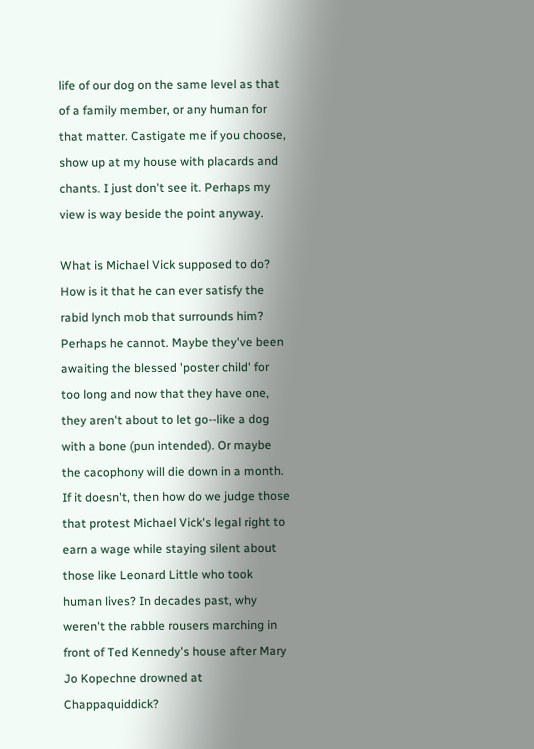life of our dog on the same level as that of a family member, or any human for that matter. Castigate me if you choose, show up at my house with placards and chants. I just don't see it. Perhaps my view is way beside the point anyway.

What is Michael Vick supposed to do? How is it that he can ever satisfy the rabid lynch mob that surrounds him? Perhaps he cannot. Maybe they've been awaiting the blessed 'poster child' for too long and now that they have one, they aren't about to let go--like a dog with a bone (pun intended). Or maybe the cacophony will die down in a month. If it doesn't, then how do we judge those that protest Michael Vick's legal right to earn a wage while staying silent about those like Leonard Little who took human lives? In decades past, why weren't the rabble rousers marching in front of Ted Kennedy's house after Mary Jo Kopechne drowned at Chappaquiddick?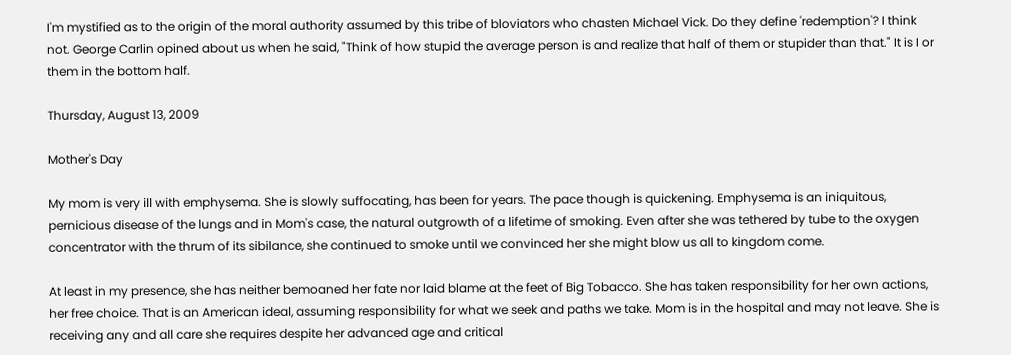I'm mystified as to the origin of the moral authority assumed by this tribe of bloviators who chasten Michael Vick. Do they define 'redemption'? I think not. George Carlin opined about us when he said, "Think of how stupid the average person is and realize that half of them or stupider than that." It is I or them in the bottom half.

Thursday, August 13, 2009

Mother's Day

My mom is very ill with emphysema. She is slowly suffocating, has been for years. The pace though is quickening. Emphysema is an iniquitous, pernicious disease of the lungs and in Mom's case, the natural outgrowth of a lifetime of smoking. Even after she was tethered by tube to the oxygen concentrator with the thrum of its sibilance, she continued to smoke until we convinced her she might blow us all to kingdom come.

At least in my presence, she has neither bemoaned her fate nor laid blame at the feet of Big Tobacco. She has taken responsibility for her own actions, her free choice. That is an American ideal, assuming responsibility for what we seek and paths we take. Mom is in the hospital and may not leave. She is receiving any and all care she requires despite her advanced age and critical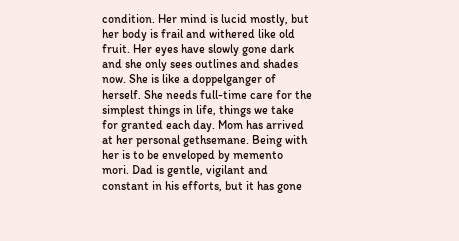condition. Her mind is lucid mostly, but her body is frail and withered like old fruit. Her eyes have slowly gone dark and she only sees outlines and shades now. She is like a doppelganger of herself. She needs full-time care for the simplest things in life, things we take for granted each day. Mom has arrived at her personal gethsemane. Being with her is to be enveloped by memento mori. Dad is gentle, vigilant and constant in his efforts, but it has gone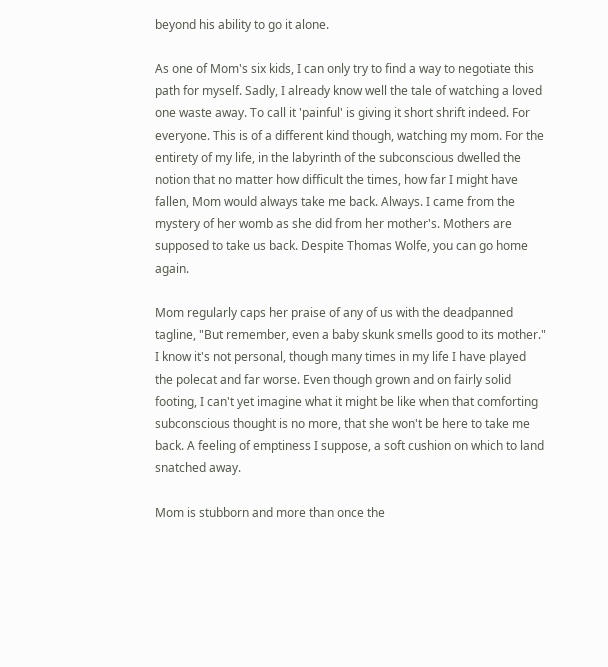beyond his ability to go it alone.

As one of Mom's six kids, I can only try to find a way to negotiate this path for myself. Sadly, I already know well the tale of watching a loved one waste away. To call it 'painful' is giving it short shrift indeed. For everyone. This is of a different kind though, watching my mom. For the entirety of my life, in the labyrinth of the subconscious dwelled the notion that no matter how difficult the times, how far I might have fallen, Mom would always take me back. Always. I came from the mystery of her womb as she did from her mother's. Mothers are supposed to take us back. Despite Thomas Wolfe, you can go home again.

Mom regularly caps her praise of any of us with the deadpanned tagline, "But remember, even a baby skunk smells good to its mother." I know it's not personal, though many times in my life I have played the polecat and far worse. Even though grown and on fairly solid footing, I can't yet imagine what it might be like when that comforting subconscious thought is no more, that she won't be here to take me back. A feeling of emptiness I suppose, a soft cushion on which to land snatched away.

Mom is stubborn and more than once the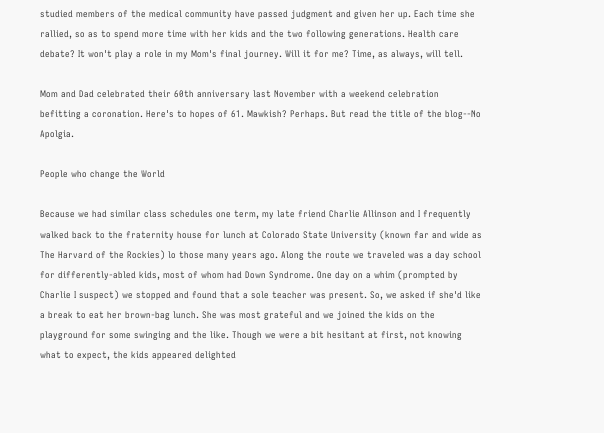studied members of the medical community have passed judgment and given her up. Each time she rallied, so as to spend more time with her kids and the two following generations. Health care debate? It won't play a role in my Mom's final journey. Will it for me? Time, as always, will tell.

Mom and Dad celebrated their 60th anniversary last November with a weekend celebration befitting a coronation. Here's to hopes of 61. Mawkish? Perhaps. But read the title of the blog--No Apolgia.

People who change the World

Because we had similar class schedules one term, my late friend Charlie Allinson and I frequently walked back to the fraternity house for lunch at Colorado State University (known far and wide as The Harvard of the Rockies) lo those many years ago. Along the route we traveled was a day school for differently-abled kids, most of whom had Down Syndrome. One day on a whim (prompted by Charlie I suspect) we stopped and found that a sole teacher was present. So, we asked if she'd like a break to eat her brown-bag lunch. She was most grateful and we joined the kids on the playground for some swinging and the like. Though we were a bit hesitant at first, not knowing what to expect, the kids appeared delighted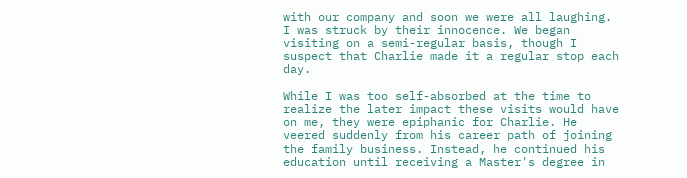with our company and soon we were all laughing. I was struck by their innocence. We began visiting on a semi-regular basis, though I suspect that Charlie made it a regular stop each day.

While I was too self-absorbed at the time to realize the later impact these visits would have on me, they were epiphanic for Charlie. He veered suddenly from his career path of joining the family business. Instead, he continued his education until receiving a Master's degree in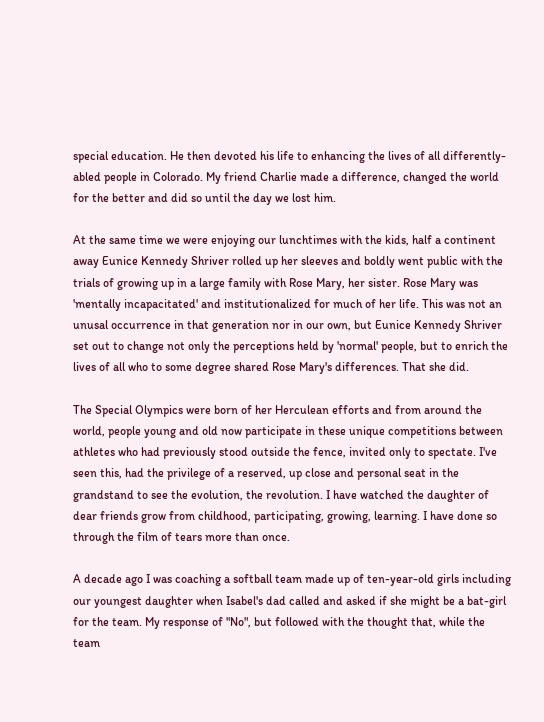special education. He then devoted his life to enhancing the lives of all differently-abled people in Colorado. My friend Charlie made a difference, changed the world for the better and did so until the day we lost him.

At the same time we were enjoying our lunchtimes with the kids, half a continent away Eunice Kennedy Shriver rolled up her sleeves and boldly went public with the trials of growing up in a large family with Rose Mary, her sister. Rose Mary was 'mentally incapacitated' and institutionalized for much of her life. This was not an unusal occurrence in that generation nor in our own, but Eunice Kennedy Shriver set out to change not only the perceptions held by 'normal' people, but to enrich the lives of all who to some degree shared Rose Mary's differences. That she did.

The Special Olympics were born of her Herculean efforts and from around the world, people young and old now participate in these unique competitions between athletes who had previously stood outside the fence, invited only to spectate. I've seen this, had the privilege of a reserved, up close and personal seat in the grandstand to see the evolution, the revolution. I have watched the daughter of dear friends grow from childhood, participating, growing, learning. I have done so through the film of tears more than once.

A decade ago I was coaching a softball team made up of ten-year-old girls including our youngest daughter when Isabel's dad called and asked if she might be a bat-girl for the team. My response of "No", but followed with the thought that, while the team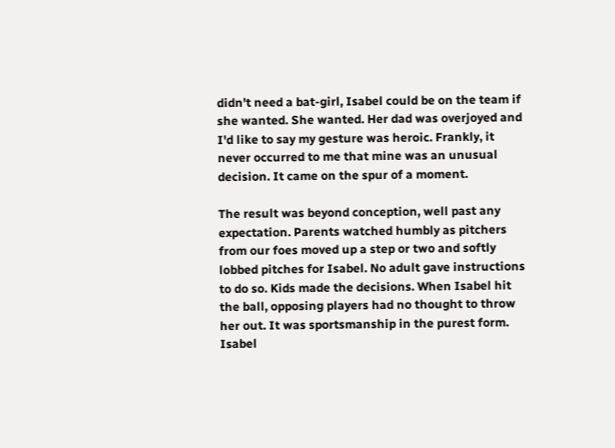didn't need a bat-girl, Isabel could be on the team if she wanted. She wanted. Her dad was overjoyed and I'd like to say my gesture was heroic. Frankly, it never occurred to me that mine was an unusual decision. It came on the spur of a moment.

The result was beyond conception, well past any expectation. Parents watched humbly as pitchers from our foes moved up a step or two and softly lobbed pitches for Isabel. No adult gave instructions to do so. Kids made the decisions. When Isabel hit the ball, opposing players had no thought to throw her out. It was sportsmanship in the purest form. Isabel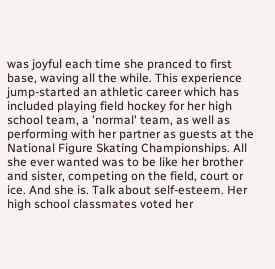was joyful each time she pranced to first base, waving all the while. This experience jump-started an athletic career which has included playing field hockey for her high school team, a 'normal' team, as well as performing with her partner as guests at the National Figure Skating Championships. All she ever wanted was to be like her brother and sister, competing on the field, court or ice. And she is. Talk about self-esteem. Her high school classmates voted her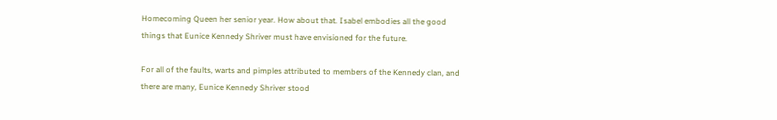Homecoming Queen her senior year. How about that. Isabel embodies all the good things that Eunice Kennedy Shriver must have envisioned for the future.

For all of the faults, warts and pimples attributed to members of the Kennedy clan, and there are many, Eunice Kennedy Shriver stood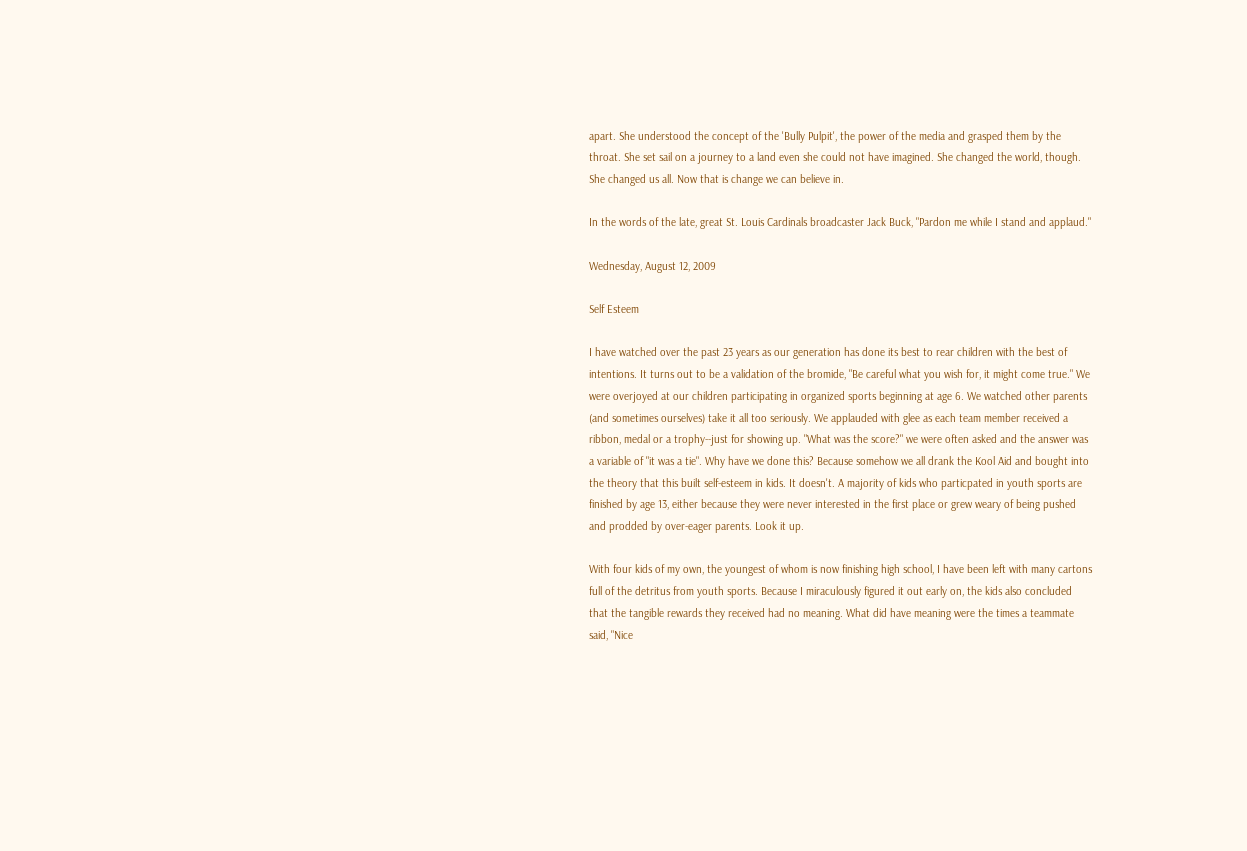apart. She understood the concept of the 'Bully Pulpit', the power of the media and grasped them by the throat. She set sail on a journey to a land even she could not have imagined. She changed the world, though. She changed us all. Now that is change we can believe in.

In the words of the late, great St. Louis Cardinals broadcaster Jack Buck, "Pardon me while I stand and applaud."

Wednesday, August 12, 2009

Self Esteem

I have watched over the past 23 years as our generation has done its best to rear children with the best of intentions. It turns out to be a validation of the bromide, "Be careful what you wish for, it might come true." We were overjoyed at our children participating in organized sports beginning at age 6. We watched other parents (and sometimes ourselves) take it all too seriously. We applauded with glee as each team member received a ribbon, medal or a trophy--just for showing up. "What was the score?" we were often asked and the answer was a variable of "it was a tie". Why have we done this? Because somehow we all drank the Kool Aid and bought into the theory that this built self-esteem in kids. It doesn't. A majority of kids who particpated in youth sports are finished by age 13, either because they were never interested in the first place or grew weary of being pushed and prodded by over-eager parents. Look it up.

With four kids of my own, the youngest of whom is now finishing high school, I have been left with many cartons full of the detritus from youth sports. Because I miraculously figured it out early on, the kids also concluded that the tangible rewards they received had no meaning. What did have meaning were the times a teammate said, "Nice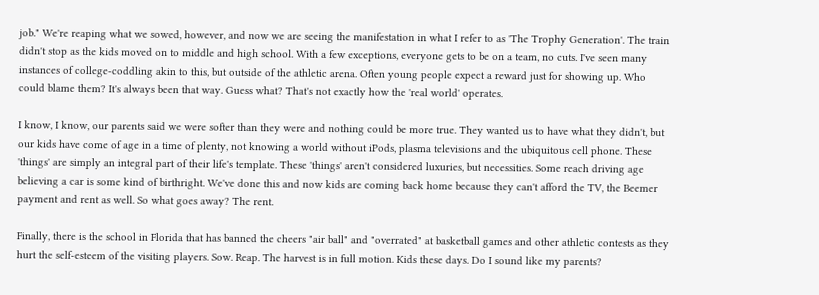job." We're reaping what we sowed, however, and now we are seeing the manifestation in what I refer to as 'The Trophy Generation'. The train didn't stop as the kids moved on to middle and high school. With a few exceptions, everyone gets to be on a team, no cuts. I've seen many instances of college-coddling akin to this, but outside of the athletic arena. Often young people expect a reward just for showing up. Who could blame them? It's always been that way. Guess what? That's not exactly how the 'real world' operates.

I know, I know, our parents said we were softer than they were and nothing could be more true. They wanted us to have what they didn't, but our kids have come of age in a time of plenty, not knowing a world without iPods, plasma televisions and the ubiquitous cell phone. These 'things' are simply an integral part of their life's template. These 'things' aren't considered luxuries, but necessities. Some reach driving age believing a car is some kind of birthright. We've done this and now kids are coming back home because they can't afford the TV, the Beemer payment and rent as well. So what goes away? The rent.

Finally, there is the school in Florida that has banned the cheers "air ball" and "overrated" at basketball games and other athletic contests as they hurt the self-esteem of the visiting players. Sow. Reap. The harvest is in full motion. Kids these days. Do I sound like my parents?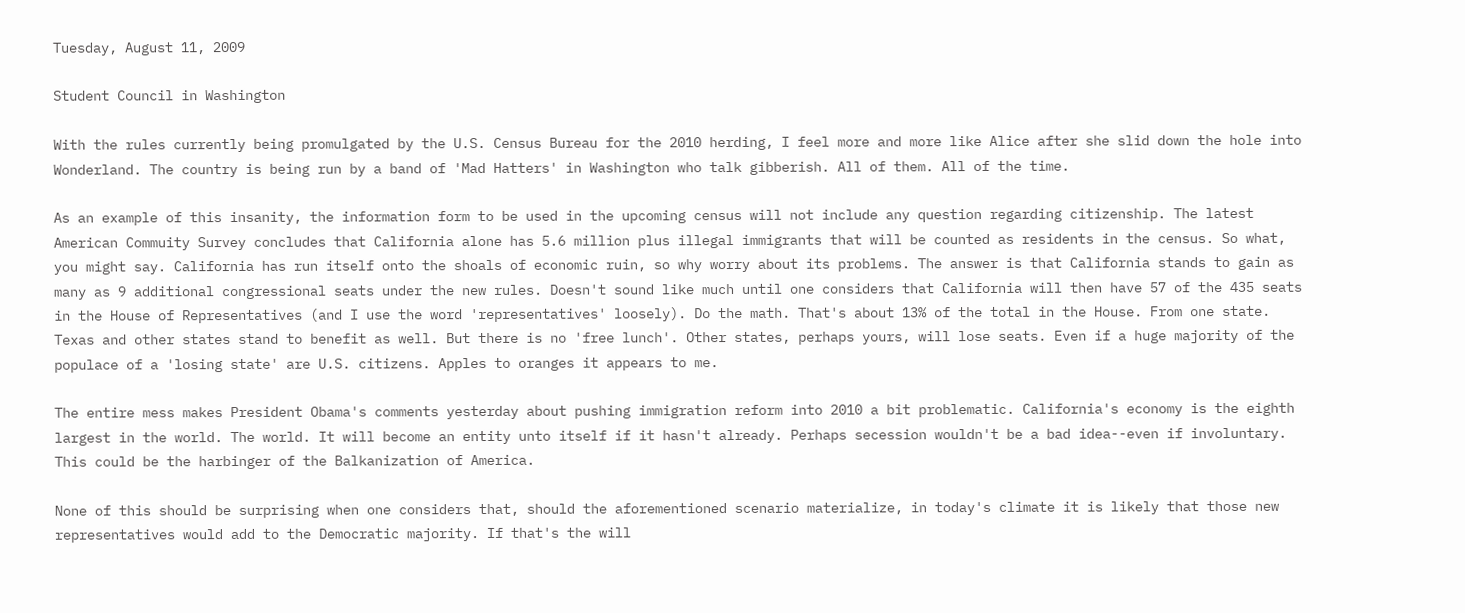Tuesday, August 11, 2009

Student Council in Washington

With the rules currently being promulgated by the U.S. Census Bureau for the 2010 herding, I feel more and more like Alice after she slid down the hole into Wonderland. The country is being run by a band of 'Mad Hatters' in Washington who talk gibberish. All of them. All of the time.

As an example of this insanity, the information form to be used in the upcoming census will not include any question regarding citizenship. The latest American Commuity Survey concludes that California alone has 5.6 million plus illegal immigrants that will be counted as residents in the census. So what, you might say. California has run itself onto the shoals of economic ruin, so why worry about its problems. The answer is that California stands to gain as many as 9 additional congressional seats under the new rules. Doesn't sound like much until one considers that California will then have 57 of the 435 seats in the House of Representatives (and I use the word 'representatives' loosely). Do the math. That's about 13% of the total in the House. From one state. Texas and other states stand to benefit as well. But there is no 'free lunch'. Other states, perhaps yours, will lose seats. Even if a huge majority of the populace of a 'losing state' are U.S. citizens. Apples to oranges it appears to me.

The entire mess makes President Obama's comments yesterday about pushing immigration reform into 2010 a bit problematic. California's economy is the eighth largest in the world. The world. It will become an entity unto itself if it hasn't already. Perhaps secession wouldn't be a bad idea--even if involuntary. This could be the harbinger of the Balkanization of America.

None of this should be surprising when one considers that, should the aforementioned scenario materialize, in today's climate it is likely that those new representatives would add to the Democratic majority. If that's the will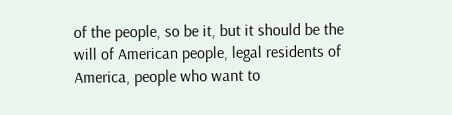of the people, so be it, but it should be the will of American people, legal residents of America, people who want to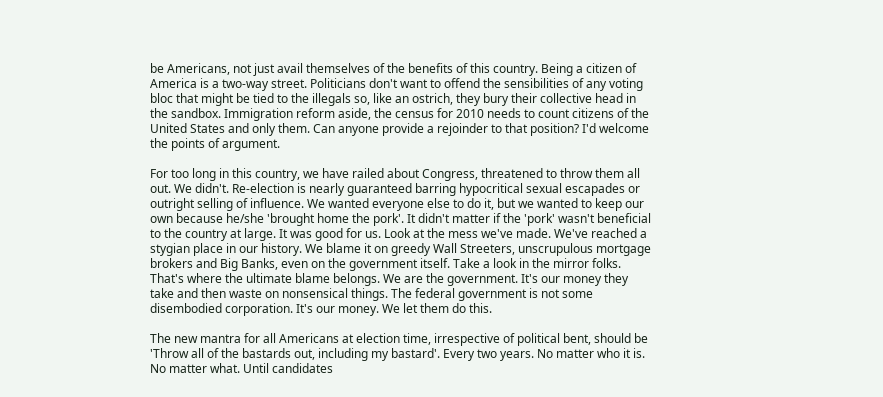be Americans, not just avail themselves of the benefits of this country. Being a citizen of America is a two-way street. Politicians don't want to offend the sensibilities of any voting bloc that might be tied to the illegals so, like an ostrich, they bury their collective head in the sandbox. Immigration reform aside, the census for 2010 needs to count citizens of the United States and only them. Can anyone provide a rejoinder to that position? I'd welcome the points of argument.

For too long in this country, we have railed about Congress, threatened to throw them all out. We didn't. Re-election is nearly guaranteed barring hypocritical sexual escapades or outright selling of influence. We wanted everyone else to do it, but we wanted to keep our own because he/she 'brought home the pork'. It didn't matter if the 'pork' wasn't beneficial to the country at large. It was good for us. Look at the mess we've made. We've reached a stygian place in our history. We blame it on greedy Wall Streeters, unscrupulous mortgage brokers and Big Banks, even on the government itself. Take a look in the mirror folks. That's where the ultimate blame belongs. We are the government. It's our money they take and then waste on nonsensical things. The federal government is not some disembodied corporation. It's our money. We let them do this.

The new mantra for all Americans at election time, irrespective of political bent, should be 'Throw all of the bastards out, including my bastard'. Every two years. No matter who it is. No matter what. Until candidates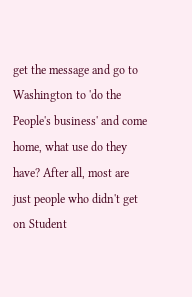get the message and go to Washington to 'do the People's business' and come home, what use do they have? After all, most are just people who didn't get on Student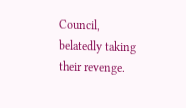Council, belatedly taking their revenge.